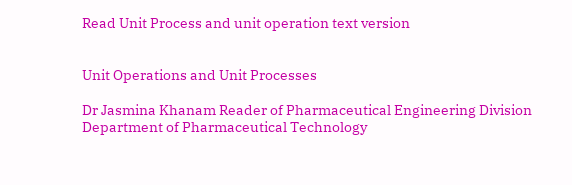Read Unit Process and unit operation text version


Unit Operations and Unit Processes

Dr Jasmina Khanam Reader of Pharmaceutical Engineering Division Department of Pharmaceutical Technology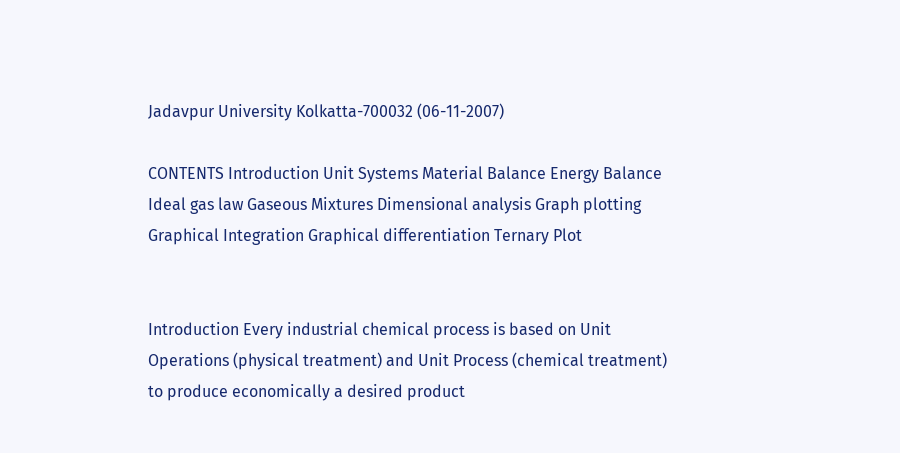Jadavpur University Kolkatta-700032 (06-11-2007)

CONTENTS Introduction Unit Systems Material Balance Energy Balance Ideal gas law Gaseous Mixtures Dimensional analysis Graph plotting Graphical Integration Graphical differentiation Ternary Plot


Introduction Every industrial chemical process is based on Unit Operations (physical treatment) and Unit Process (chemical treatment) to produce economically a desired product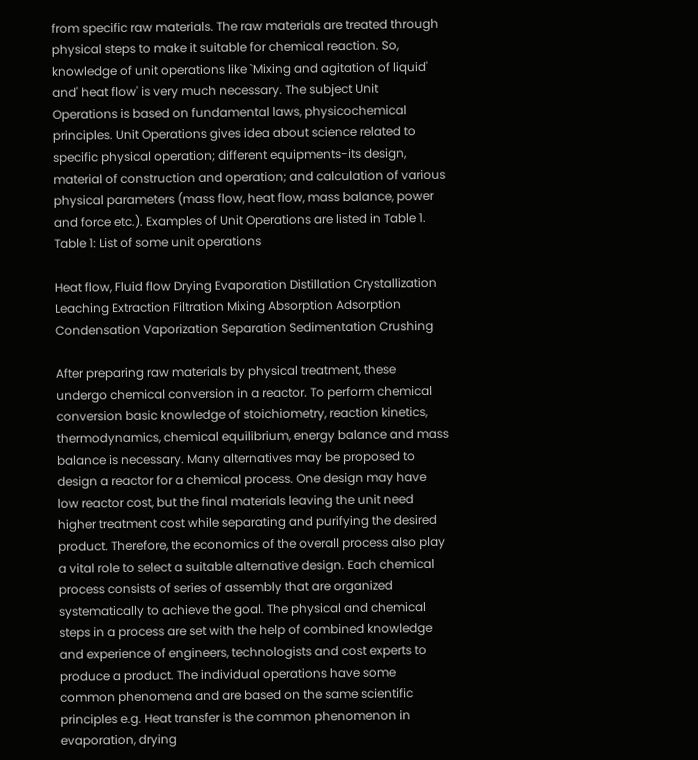from specific raw materials. The raw materials are treated through physical steps to make it suitable for chemical reaction. So, knowledge of unit operations like `Mixing and agitation of liquid' and' heat flow' is very much necessary. The subject Unit Operations is based on fundamental laws, physicochemical principles. Unit Operations gives idea about science related to specific physical operation; different equipments-its design, material of construction and operation; and calculation of various physical parameters (mass flow, heat flow, mass balance, power and force etc.). Examples of Unit Operations are listed in Table 1. Table 1: List of some unit operations

Heat flow, Fluid flow Drying Evaporation Distillation Crystallization Leaching Extraction Filtration Mixing Absorption Adsorption Condensation Vaporization Separation Sedimentation Crushing

After preparing raw materials by physical treatment, these undergo chemical conversion in a reactor. To perform chemical conversion basic knowledge of stoichiometry, reaction kinetics, thermodynamics, chemical equilibrium, energy balance and mass balance is necessary. Many alternatives may be proposed to design a reactor for a chemical process. One design may have low reactor cost, but the final materials leaving the unit need higher treatment cost while separating and purifying the desired product. Therefore, the economics of the overall process also play a vital role to select a suitable alternative design. Each chemical process consists of series of assembly that are organized systematically to achieve the goal. The physical and chemical steps in a process are set with the help of combined knowledge and experience of engineers, technologists and cost experts to produce a product. The individual operations have some common phenomena and are based on the same scientific principles e.g. Heat transfer is the common phenomenon in evaporation, drying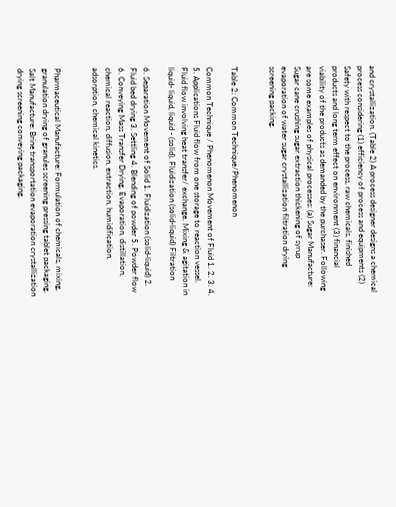and crystallization. (Table 2) A process designer designs a chemical process considering (1) efficiency of process and equipments (2) Safety with respect to the process, raw chemicals, finished products and long term effect on environment (3) financial viability of the products as demanded by the purchaser. Following are some examples of physical processes: (a) Sugar Manufacture: Sugar cane crushing sugar extraction thickening of syrup evaporation of water sugar crystallization filtration drying screening packing.


Table 2: Common Technique/Phenomenon

Common Technique / Phenomenon Movement of Fluid 1. 2. 3. 4. 5. Applications Fluid flow from one storage to reaction vessel. Fluid flow involving heat transfer/ exchange. Mixing & agitation in liquid- liquid, liquid - (solid). Fluidization (solid-liquid) Filtration

6. Separation Movement of Solid 1. Fluidization (solid-liquid) 2. Fluid bed drying 3. Settling 4. Blending of powder 5. Powder flow 6. Conveying Mass Transfer Drying, Evaporation, distillation, chemical reaction, diffusion, extraction, humidification, adsorption, chemical kinetics.


Pharmaceutical Manufacture: Formulation of chemicals, mixing, granulation drying of granules screening pressing tablet packaging. Salt Manufacture: Brine transportation evaporation crystallization drying screening conveying packaging.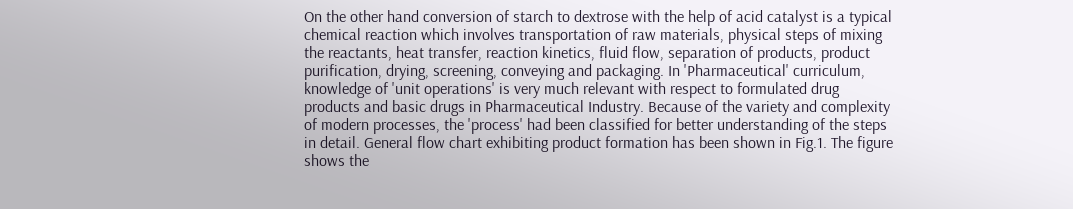On the other hand conversion of starch to dextrose with the help of acid catalyst is a typical chemical reaction which involves transportation of raw materials, physical steps of mixing the reactants, heat transfer, reaction kinetics, fluid flow, separation of products, product purification, drying, screening, conveying and packaging. In 'Pharmaceutical' curriculum, knowledge of 'unit operations' is very much relevant with respect to formulated drug products and basic drugs in Pharmaceutical Industry. Because of the variety and complexity of modern processes, the 'process' had been classified for better understanding of the steps in detail. General flow chart exhibiting product formation has been shown in Fig.1. The figure shows the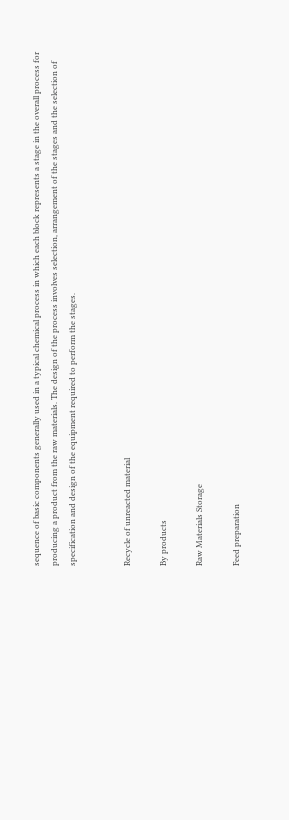sequence of basic components generally used in a typical chemical process in which each block represents a stage in the overall process for producing a product from the raw materials. The design of the process involves selection, arrangement of the stages and the selection of specification and design of the equipment required to perform the stages.


Recycle of unreacted material

By products

Raw Materials Storage

Feed preparation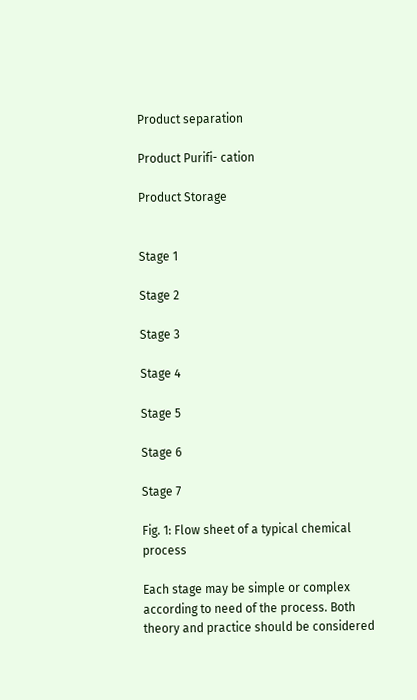Product separation

Product Purifi- cation

Product Storage


Stage 1

Stage 2

Stage 3

Stage 4

Stage 5

Stage 6

Stage 7

Fig. 1: Flow sheet of a typical chemical process

Each stage may be simple or complex according to need of the process. Both theory and practice should be considered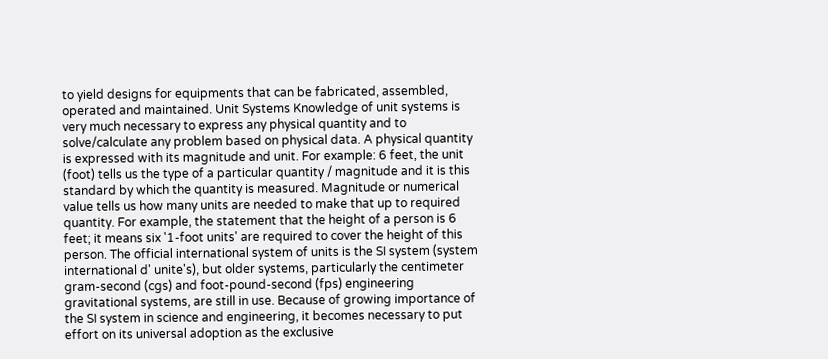to yield designs for equipments that can be fabricated, assembled, operated and maintained. Unit Systems Knowledge of unit systems is very much necessary to express any physical quantity and to solve/calculate any problem based on physical data. A physical quantity is expressed with its magnitude and unit. For example: 6 feet, the unit (foot) tells us the type of a particular quantity / magnitude and it is this standard by which the quantity is measured. Magnitude or numerical value tells us how many units are needed to make that up to required quantity. For example, the statement that the height of a person is 6 feet; it means six '1-foot units' are required to cover the height of this person. The official international system of units is the SI system (system international d' unite's), but older systems, particularly the centimeter gram-second (cgs) and foot-pound-second (fps) engineering gravitational systems, are still in use. Because of growing importance of the SI system in science and engineering, it becomes necessary to put effort on its universal adoption as the exclusive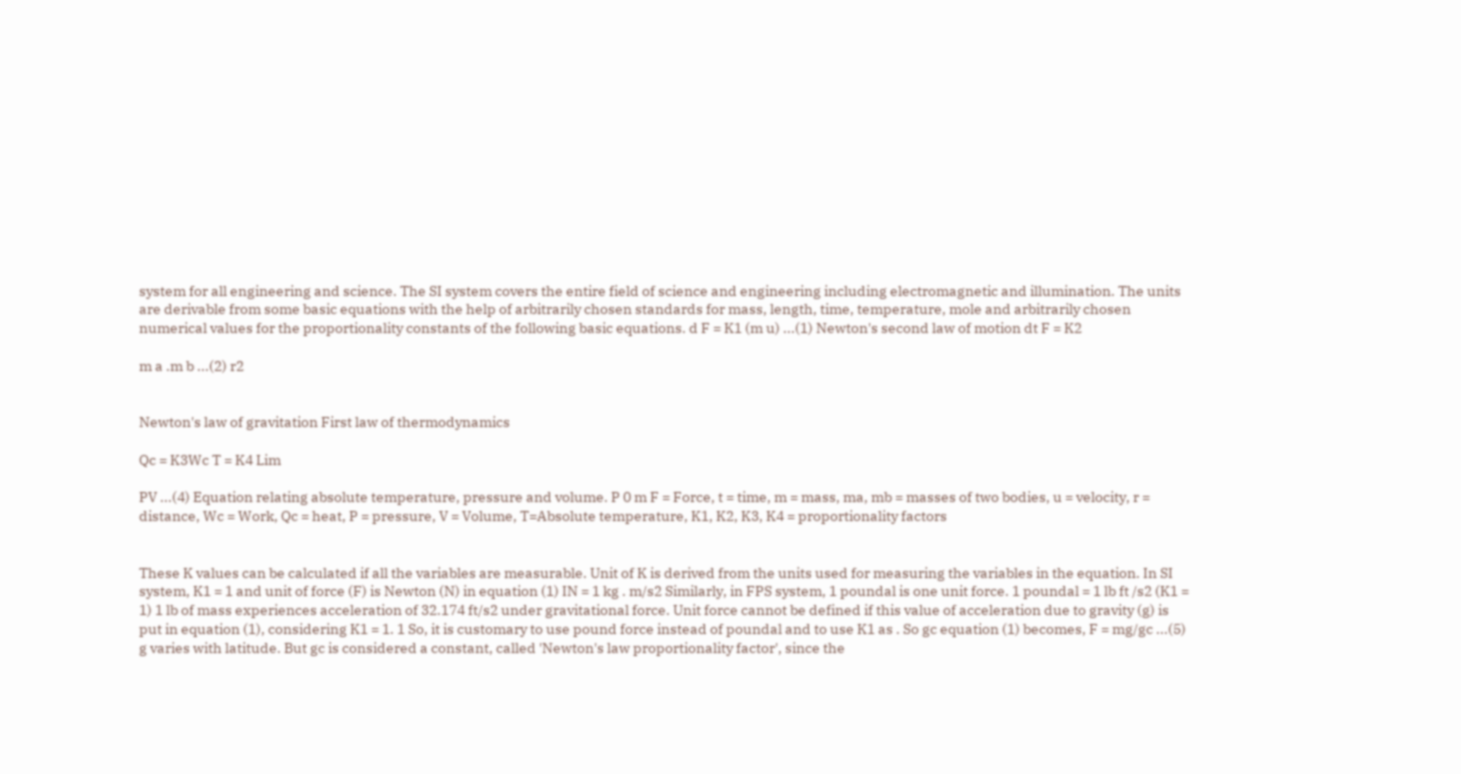system for all engineering and science. The SI system covers the entire field of science and engineering including electromagnetic and illumination. The units are derivable from some basic equations with the help of arbitrarily chosen standards for mass, length, time, temperature, mole and arbitrarily chosen numerical values for the proportionality constants of the following basic equations. d F = K1 (m u) ...(1) Newton's second law of motion dt F = K2

m a .m b ...(2) r2


Newton's law of gravitation First law of thermodynamics

Qc = K3Wc T = K4 Lim

PV ...(4) Equation relating absolute temperature, pressure and volume. P 0 m F = Force, t = time, m = mass, ma, mb = masses of two bodies, u = velocity, r = distance, Wc = Work, Qc = heat, P = pressure, V = Volume, T=Absolute temperature, K1, K2, K3, K4 = proportionality factors


These K values can be calculated if all the variables are measurable. Unit of K is derived from the units used for measuring the variables in the equation. In SI system, K1 = 1 and unit of force (F) is Newton (N) in equation (1) IN = 1 kg . m/s2 Similarly, in FPS system, 1 poundal is one unit force. 1 poundal = 1 lb ft /s2 (K1 = 1) 1 lb of mass experiences acceleration of 32.174 ft/s2 under gravitational force. Unit force cannot be defined if this value of acceleration due to gravity (g) is put in equation (1), considering K1 = 1. 1 So, it is customary to use pound force instead of poundal and to use K1 as . So gc equation (1) becomes, F = mg/gc ...(5) g varies with latitude. But gc is considered a constant, called 'Newton's law proportionality factor', since the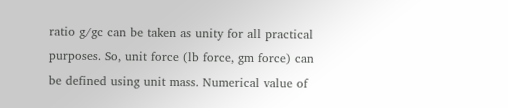ratio g/gc can be taken as unity for all practical purposes. So, unit force (lb force, gm force) can be defined using unit mass. Numerical value of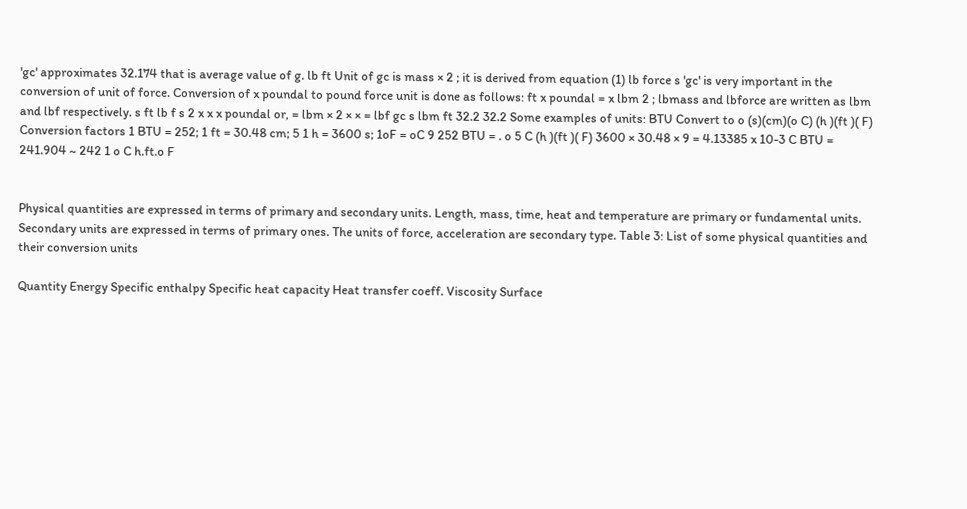'gc' approximates 32.174 that is average value of g. lb ft Unit of gc is mass × 2 ; it is derived from equation (1) lb force s 'gc' is very important in the conversion of unit of force. Conversion of x poundal to pound force unit is done as follows: ft x poundal = x lbm 2 ; lbmass and lbforce are written as lbm and lbf respectively. s ft lb f s 2 x x x poundal or, = lbm × 2 × × = lbf gc s lbm ft 32.2 32.2 Some examples of units: BTU Convert to o (s)(cm)(o C) (h )(ft )( F) Conversion factors 1 BTU = 252; 1 ft = 30.48 cm; 5 1 h = 3600 s; 1oF = oC 9 252 BTU = . o 5 C (h )(ft )( F) 3600 × 30.48 × 9 = 4.13385 x 10-3 C BTU = 241.904 ~ 242 1 o C h.ft.o F


Physical quantities are expressed in terms of primary and secondary units. Length, mass, time, heat and temperature are primary or fundamental units. Secondary units are expressed in terms of primary ones. The units of force, acceleration are secondary type. Table 3: List of some physical quantities and their conversion units

Quantity Energy Specific enthalpy Specific heat capacity Heat transfer coeff. Viscosity Surface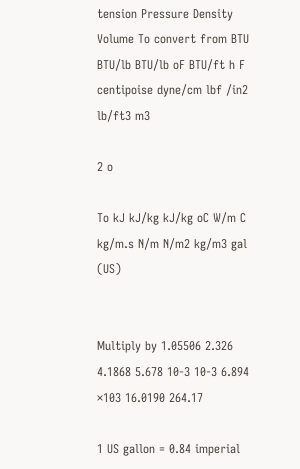tension Pressure Density Volume To convert from BTU BTU/lb BTU/lb oF BTU/ft h F centipoise dyne/cm lbf /in2 lb/ft3 m3

2 o

To kJ kJ/kg kJ/kg oC W/m C kg/m.s N/m N/m2 kg/m3 gal (US)


Multiply by 1.05506 2.326 4.1868 5.678 10-3 10-3 6.894 ×103 16.0190 264.17

1 US gallon = 0.84 imperial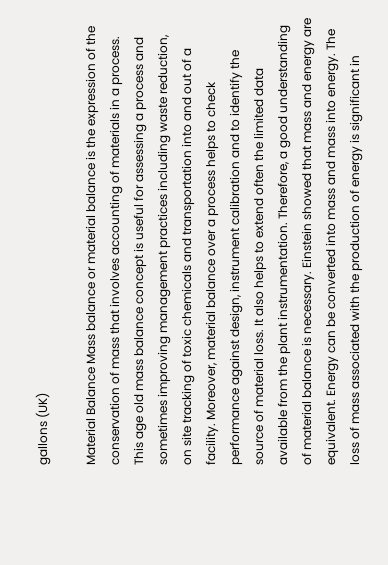gallons (UK)

Material Balance Mass balance or material balance is the expression of the conservation of mass that involves accounting of materials in a process. This age old mass balance concept is useful for assessing a process and sometimes improving management practices including waste reduction, on site tracking of toxic chemicals and transportation into and out of a facility. Moreover, material balance over a process helps to check performance against design, instrument calibration and to identify the source of material loss. It also helps to extend often the limited data available from the plant instrumentation. Therefore, a good understanding of material balance is necessary. Einstein showed that mass and energy are equivalent. Energy can be converted into mass and mass into energy. The loss of mass associated with the production of energy is significant in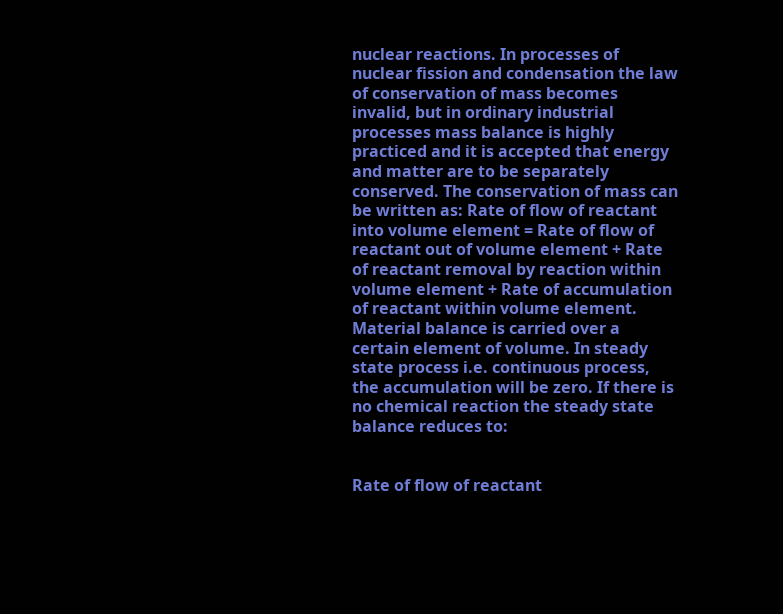nuclear reactions. In processes of nuclear fission and condensation the law of conservation of mass becomes invalid, but in ordinary industrial processes mass balance is highly practiced and it is accepted that energy and matter are to be separately conserved. The conservation of mass can be written as: Rate of flow of reactant into volume element = Rate of flow of reactant out of volume element + Rate of reactant removal by reaction within volume element + Rate of accumulation of reactant within volume element. Material balance is carried over a certain element of volume. In steady state process i.e. continuous process, the accumulation will be zero. If there is no chemical reaction the steady state balance reduces to:


Rate of flow of reactant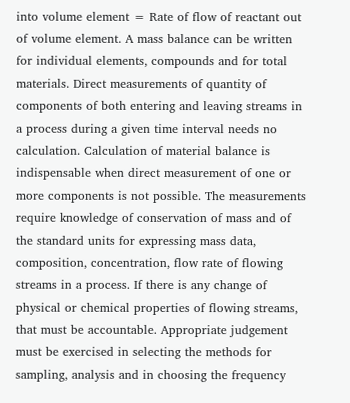into volume element = Rate of flow of reactant out of volume element. A mass balance can be written for individual elements, compounds and for total materials. Direct measurements of quantity of components of both entering and leaving streams in a process during a given time interval needs no calculation. Calculation of material balance is indispensable when direct measurement of one or more components is not possible. The measurements require knowledge of conservation of mass and of the standard units for expressing mass data, composition, concentration, flow rate of flowing streams in a process. If there is any change of physical or chemical properties of flowing streams, that must be accountable. Appropriate judgement must be exercised in selecting the methods for sampling, analysis and in choosing the frequency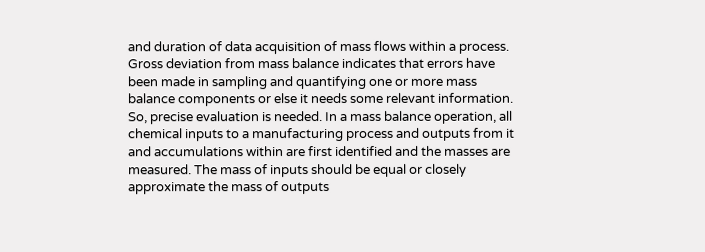and duration of data acquisition of mass flows within a process. Gross deviation from mass balance indicates that errors have been made in sampling and quantifying one or more mass balance components or else it needs some relevant information. So, precise evaluation is needed. In a mass balance operation, all chemical inputs to a manufacturing process and outputs from it and accumulations within are first identified and the masses are measured. The mass of inputs should be equal or closely approximate the mass of outputs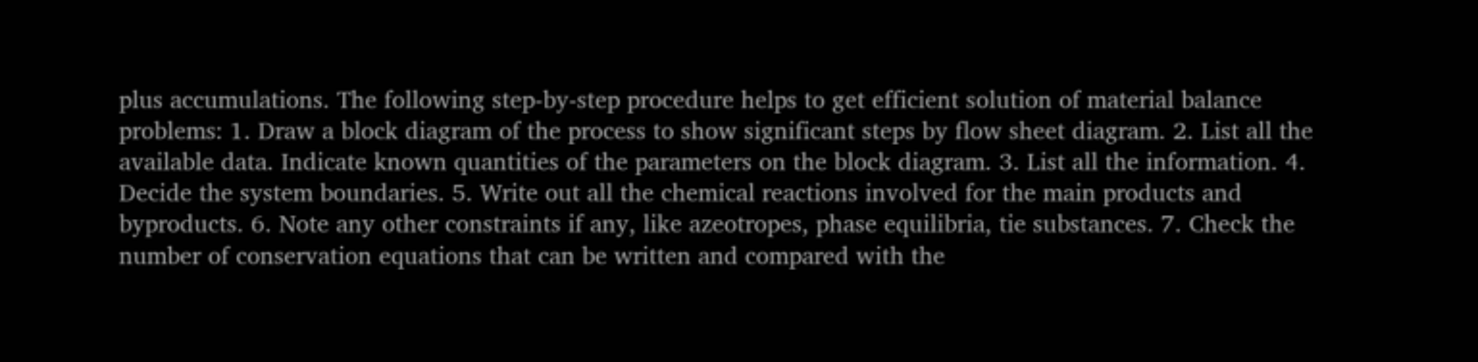plus accumulations. The following step-by-step procedure helps to get efficient solution of material balance problems: 1. Draw a block diagram of the process to show significant steps by flow sheet diagram. 2. List all the available data. Indicate known quantities of the parameters on the block diagram. 3. List all the information. 4. Decide the system boundaries. 5. Write out all the chemical reactions involved for the main products and byproducts. 6. Note any other constraints if any, like azeotropes, phase equilibria, tie substances. 7. Check the number of conservation equations that can be written and compared with the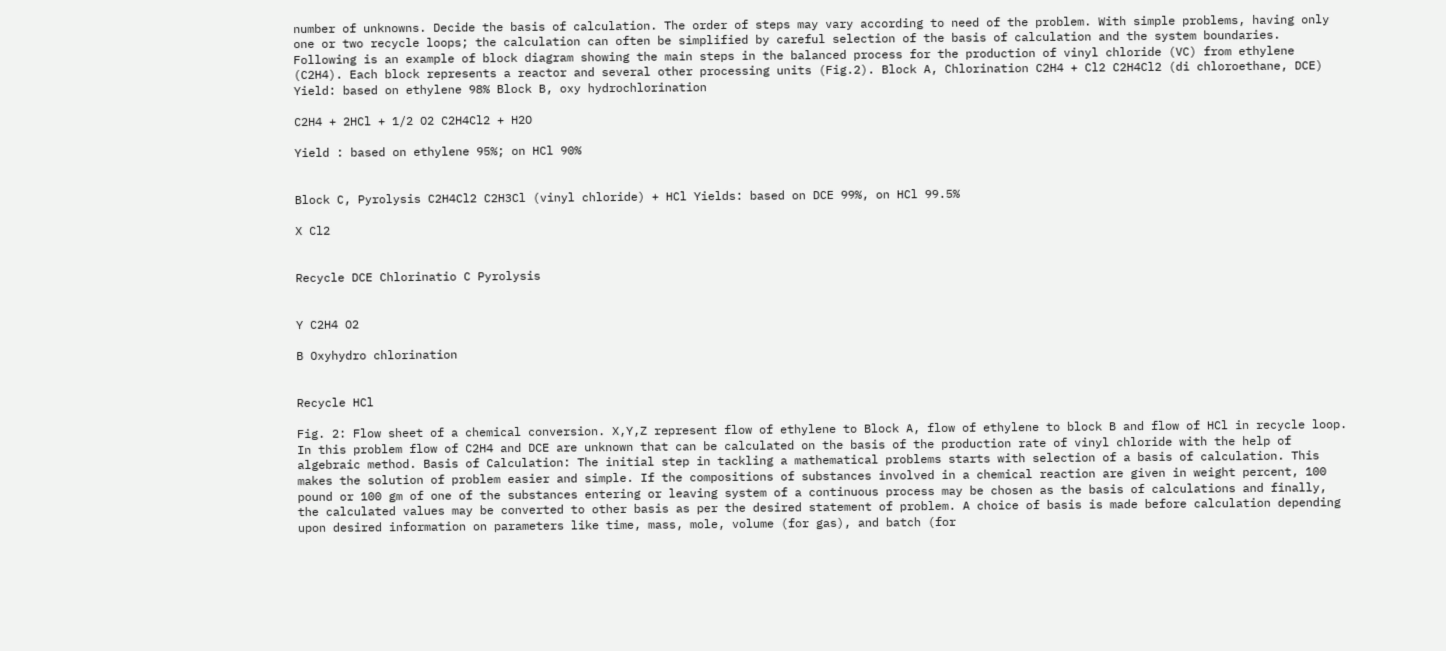number of unknowns. Decide the basis of calculation. The order of steps may vary according to need of the problem. With simple problems, having only one or two recycle loops; the calculation can often be simplified by careful selection of the basis of calculation and the system boundaries. Following is an example of block diagram showing the main steps in the balanced process for the production of vinyl chloride (VC) from ethylene (C2H4). Each block represents a reactor and several other processing units (Fig.2). Block A, Chlorination C2H4 + Cl2 C2H4Cl2 (di chloroethane, DCE) Yield: based on ethylene 98% Block B, oxy hydrochlorination

C2H4 + 2HCl + 1/2 O2 C2H4Cl2 + H2O

Yield : based on ethylene 95%; on HCl 90%


Block C, Pyrolysis C2H4Cl2 C2H3Cl (vinyl chloride) + HCl Yields: based on DCE 99%, on HCl 99.5%

X Cl2


Recycle DCE Chlorinatio C Pyrolysis


Y C2H4 O2

B Oxyhydro chlorination


Recycle HCl

Fig. 2: Flow sheet of a chemical conversion. X,Y,Z represent flow of ethylene to Block A, flow of ethylene to block B and flow of HCl in recycle loop. In this problem flow of C2H4 and DCE are unknown that can be calculated on the basis of the production rate of vinyl chloride with the help of algebraic method. Basis of Calculation: The initial step in tackling a mathematical problems starts with selection of a basis of calculation. This makes the solution of problem easier and simple. If the compositions of substances involved in a chemical reaction are given in weight percent, 100 pound or 100 gm of one of the substances entering or leaving system of a continuous process may be chosen as the basis of calculations and finally, the calculated values may be converted to other basis as per the desired statement of problem. A choice of basis is made before calculation depending upon desired information on parameters like time, mass, mole, volume (for gas), and batch (for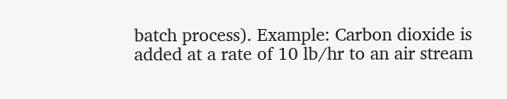batch process). Example: Carbon dioxide is added at a rate of 10 lb/hr to an air stream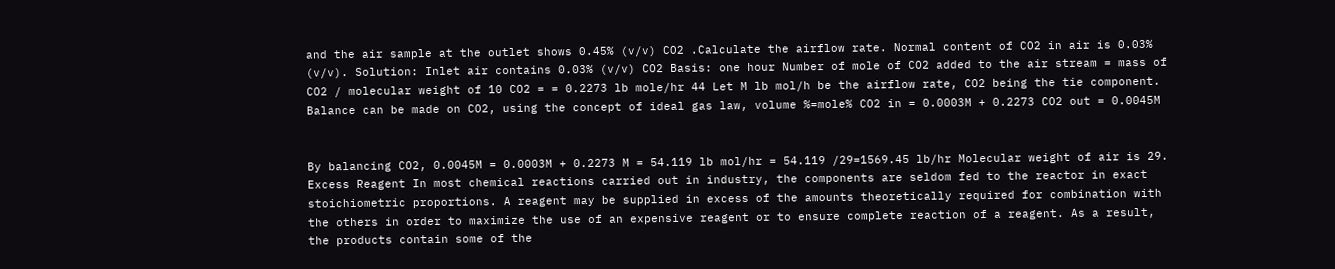and the air sample at the outlet shows 0.45% (v/v) CO2 .Calculate the airflow rate. Normal content of CO2 in air is 0.03% (v/v). Solution: Inlet air contains 0.03% (v/v) CO2 Basis: one hour Number of mole of CO2 added to the air stream = mass of CO2 / molecular weight of 10 CO2 = = 0.2273 lb mole/hr 44 Let M lb mol/h be the airflow rate, CO2 being the tie component. Balance can be made on CO2, using the concept of ideal gas law, volume %=mole% CO2 in = 0.0003M + 0.2273 CO2 out = 0.0045M


By balancing CO2, 0.0045M = 0.0003M + 0.2273 M = 54.119 lb mol/hr = 54.119 /29=1569.45 lb/hr Molecular weight of air is 29. Excess Reagent In most chemical reactions carried out in industry, the components are seldom fed to the reactor in exact stoichiometric proportions. A reagent may be supplied in excess of the amounts theoretically required for combination with the others in order to maximize the use of an expensive reagent or to ensure complete reaction of a reagent. As a result, the products contain some of the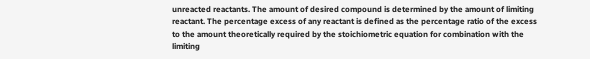unreacted reactants. The amount of desired compound is determined by the amount of limiting reactant. The percentage excess of any reactant is defined as the percentage ratio of the excess to the amount theoretically required by the stoichiometric equation for combination with the limiting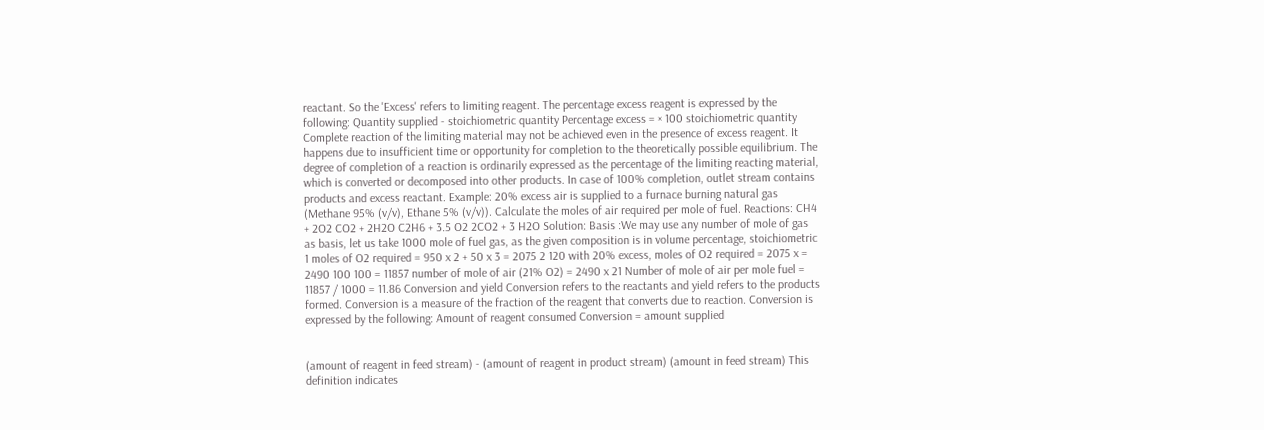reactant. So the 'Excess' refers to limiting reagent. The percentage excess reagent is expressed by the following: Quantity supplied - stoichiometric quantity Percentage excess = × 100 stoichiometric quantity Complete reaction of the limiting material may not be achieved even in the presence of excess reagent. It happens due to insufficient time or opportunity for completion to the theoretically possible equilibrium. The degree of completion of a reaction is ordinarily expressed as the percentage of the limiting reacting material, which is converted or decomposed into other products. In case of 100% completion, outlet stream contains products and excess reactant. Example: 20% excess air is supplied to a furnace burning natural gas (Methane 95% (v/v), Ethane 5% (v/v)). Calculate the moles of air required per mole of fuel. Reactions: CH4 + 2O2 CO2 + 2H2O C2H6 + 3.5 O2 2CO2 + 3 H2O Solution: Basis :We may use any number of mole of gas as basis, let us take 1000 mole of fuel gas, as the given composition is in volume percentage, stoichiometric 1 moles of O2 required = 950 x 2 + 50 x 3 = 2075 2 120 with 20% excess, moles of O2 required = 2075 x = 2490 100 100 = 11857 number of mole of air (21% O2) = 2490 x 21 Number of mole of air per mole fuel = 11857 / 1000 = 11.86 Conversion and yield Conversion refers to the reactants and yield refers to the products formed. Conversion is a measure of the fraction of the reagent that converts due to reaction. Conversion is expressed by the following: Amount of reagent consumed Conversion = amount supplied


(amount of reagent in feed stream) - (amount of reagent in product stream) (amount in feed stream) This definition indicates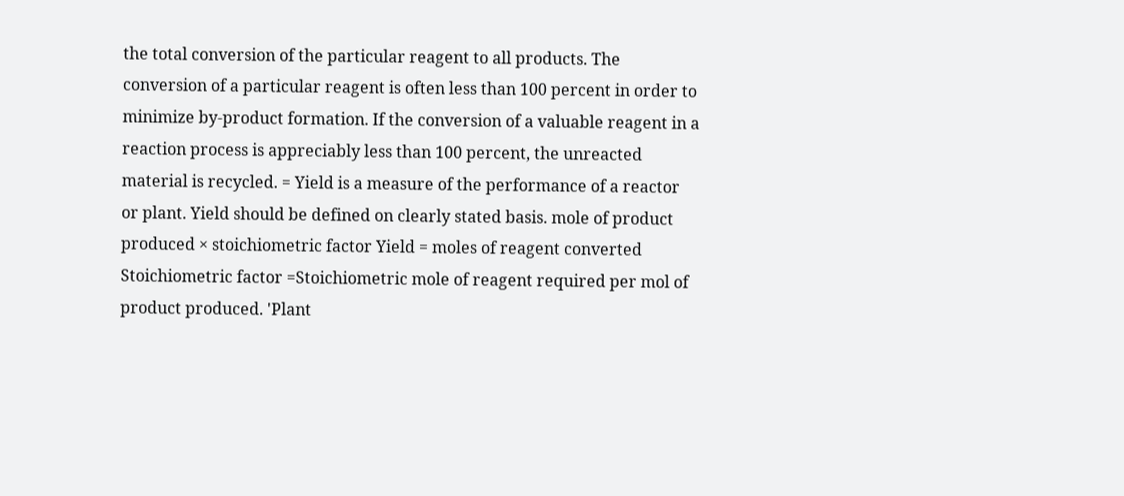the total conversion of the particular reagent to all products. The conversion of a particular reagent is often less than 100 percent in order to minimize by-product formation. If the conversion of a valuable reagent in a reaction process is appreciably less than 100 percent, the unreacted material is recycled. = Yield is a measure of the performance of a reactor or plant. Yield should be defined on clearly stated basis. mole of product produced × stoichiometric factor Yield = moles of reagent converted Stoichiometric factor =Stoichiometric mole of reagent required per mol of product produced. 'Plant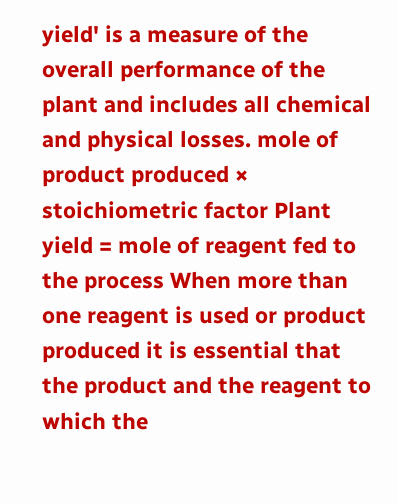yield' is a measure of the overall performance of the plant and includes all chemical and physical losses. mole of product produced × stoichiometric factor Plant yield = mole of reagent fed to the process When more than one reagent is used or product produced it is essential that the product and the reagent to which the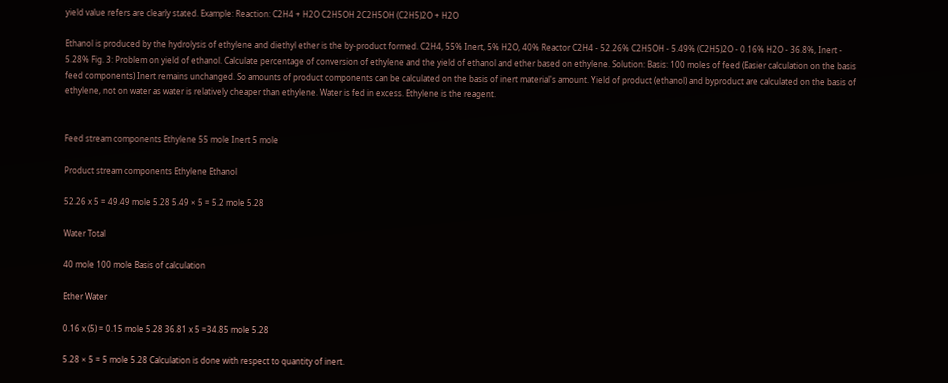yield value refers are clearly stated. Example: Reaction: C2H4 + H2O C2H5OH 2C2H5OH (C2H5)2O + H2O

Ethanol is produced by the hydrolysis of ethylene and diethyl ether is the by-product formed. C2H4, 55% Inert, 5% H2O, 40% Reactor C2H4 - 52.26% C2H5OH - 5.49% (C2H5)2O - 0.16% H2O - 36.8%, Inert - 5.28% Fig. 3: Problem on yield of ethanol. Calculate percentage of conversion of ethylene and the yield of ethanol and ether based on ethylene. Solution: Basis: 100 moles of feed (Easier calculation on the basis feed components) Inert remains unchanged. So amounts of product components can be calculated on the basis of inert material's amount. Yield of product (ethanol) and byproduct are calculated on the basis of ethylene, not on water as water is relatively cheaper than ethylene. Water is fed in excess. Ethylene is the reagent.


Feed stream components Ethylene 55 mole Inert 5 mole

Product stream components Ethylene Ethanol

52.26 x 5 = 49.49 mole 5.28 5.49 × 5 = 5.2 mole 5.28

Water Total

40 mole 100 mole Basis of calculation

Ether Water

0.16 x (5) = 0.15 mole 5.28 36.81 x 5 =34.85 mole 5.28

5.28 × 5 = 5 mole 5.28 Calculation is done with respect to quantity of inert.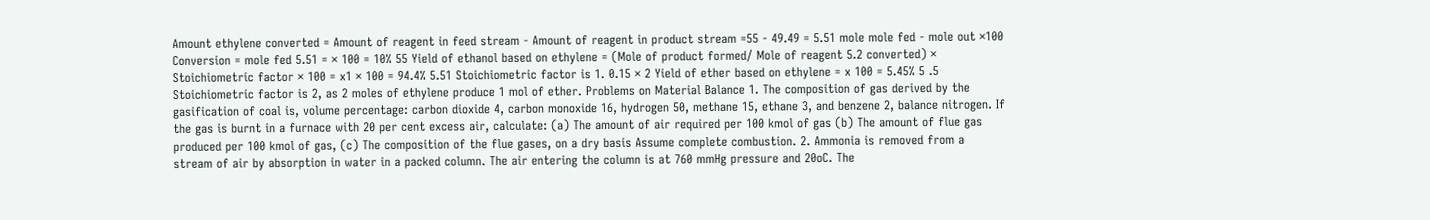Amount ethylene converted = Amount of reagent in feed stream - Amount of reagent in product stream =55 - 49.49 = 5.51 mole mole fed - mole out ×100 Conversion = mole fed 5.51 = × 100 = 10% 55 Yield of ethanol based on ethylene = (Mole of product formed/ Mole of reagent 5.2 converted) × Stoichiometric factor × 100 = x1 × 100 = 94.4% 5.51 Stoichiometric factor is 1. 0.15 × 2 Yield of ether based on ethylene = x 100 = 5.45% 5 .5 Stoichiometric factor is 2, as 2 moles of ethylene produce 1 mol of ether. Problems on Material Balance 1. The composition of gas derived by the gasification of coal is, volume percentage: carbon dioxide 4, carbon monoxide 16, hydrogen 50, methane 15, ethane 3, and benzene 2, balance nitrogen. If the gas is burnt in a furnace with 20 per cent excess air, calculate: (a) The amount of air required per 100 kmol of gas (b) The amount of flue gas produced per 100 kmol of gas, (c) The composition of the flue gases, on a dry basis Assume complete combustion. 2. Ammonia is removed from a stream of air by absorption in water in a packed column. The air entering the column is at 760 mmHg pressure and 20oC. The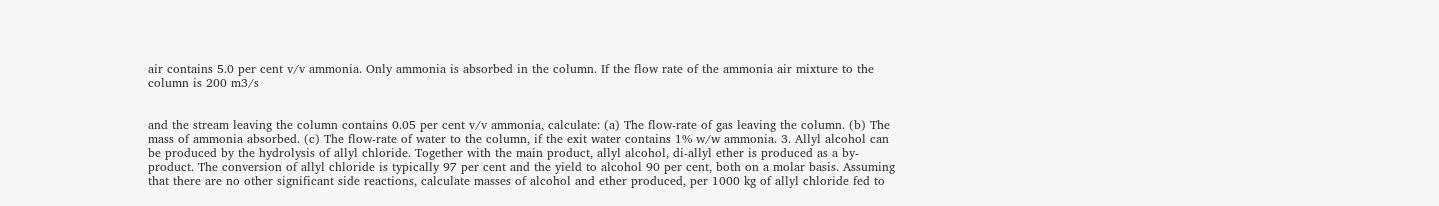air contains 5.0 per cent v/v ammonia. Only ammonia is absorbed in the column. If the flow rate of the ammonia air mixture to the column is 200 m3/s


and the stream leaving the column contains 0.05 per cent v/v ammonia, calculate: (a) The flow-rate of gas leaving the column. (b) The mass of ammonia absorbed. (c) The flow-rate of water to the column, if the exit water contains 1% w/w ammonia. 3. Allyl alcohol can be produced by the hydrolysis of allyl chloride. Together with the main product, allyl alcohol, di-allyl ether is produced as a by-product. The conversion of allyl chloride is typically 97 per cent and the yield to alcohol 90 per cent, both on a molar basis. Assuming that there are no other significant side reactions, calculate masses of alcohol and ether produced, per 1000 kg of allyl chloride fed to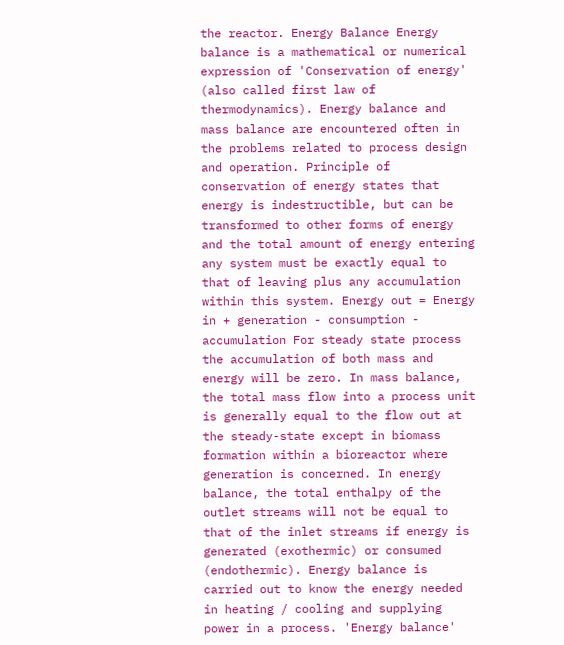the reactor. Energy Balance Energy balance is a mathematical or numerical expression of 'Conservation of energy' (also called first law of thermodynamics). Energy balance and mass balance are encountered often in the problems related to process design and operation. Principle of conservation of energy states that energy is indestructible, but can be transformed to other forms of energy and the total amount of energy entering any system must be exactly equal to that of leaving plus any accumulation within this system. Energy out = Energy in + generation - consumption - accumulation For steady state process the accumulation of both mass and energy will be zero. In mass balance, the total mass flow into a process unit is generally equal to the flow out at the steady-state except in biomass formation within a bioreactor where generation is concerned. In energy balance, the total enthalpy of the outlet streams will not be equal to that of the inlet streams if energy is generated (exothermic) or consumed (endothermic). Energy balance is carried out to know the energy needed in heating / cooling and supplying power in a process. 'Energy balance'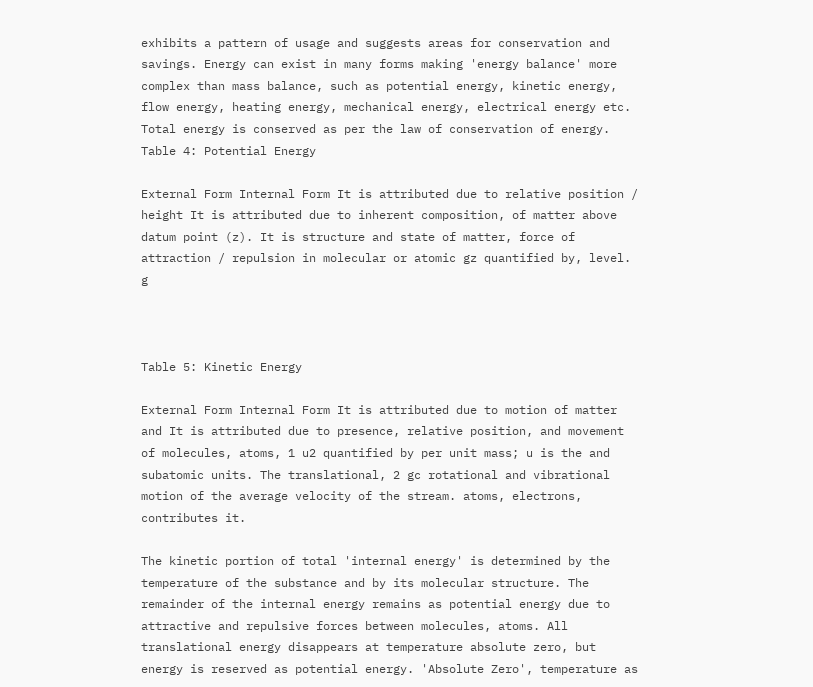exhibits a pattern of usage and suggests areas for conservation and savings. Energy can exist in many forms making 'energy balance' more complex than mass balance, such as potential energy, kinetic energy, flow energy, heating energy, mechanical energy, electrical energy etc. Total energy is conserved as per the law of conservation of energy. Table 4: Potential Energy

External Form Internal Form It is attributed due to relative position / height It is attributed due to inherent composition, of matter above datum point (z). It is structure and state of matter, force of attraction / repulsion in molecular or atomic gz quantified by, level. g



Table 5: Kinetic Energy

External Form Internal Form It is attributed due to motion of matter and It is attributed due to presence, relative position, and movement of molecules, atoms, 1 u2 quantified by per unit mass; u is the and subatomic units. The translational, 2 gc rotational and vibrational motion of the average velocity of the stream. atoms, electrons, contributes it.

The kinetic portion of total 'internal energy' is determined by the temperature of the substance and by its molecular structure. The remainder of the internal energy remains as potential energy due to attractive and repulsive forces between molecules, atoms. All translational energy disappears at temperature absolute zero, but energy is reserved as potential energy. 'Absolute Zero', temperature as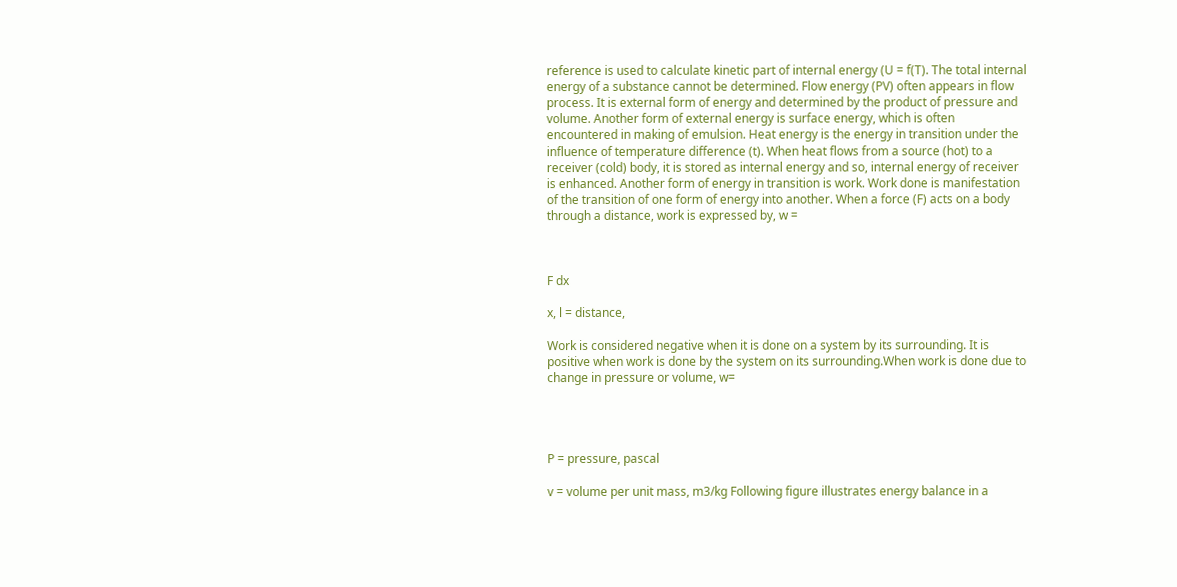reference is used to calculate kinetic part of internal energy (U = f(T). The total internal energy of a substance cannot be determined. Flow energy (PV) often appears in flow process. It is external form of energy and determined by the product of pressure and volume. Another form of external energy is surface energy, which is often encountered in making of emulsion. Heat energy is the energy in transition under the influence of temperature difference (t). When heat flows from a source (hot) to a receiver (cold) body, it is stored as internal energy and so, internal energy of receiver is enhanced. Another form of energy in transition is work. Work done is manifestation of the transition of one form of energy into another. When a force (F) acts on a body through a distance, work is expressed by, w =



F dx

x, l = distance,

Work is considered negative when it is done on a system by its surrounding. It is positive when work is done by the system on its surrounding.When work is done due to change in pressure or volume, w=




P = pressure, pascal

v = volume per unit mass, m3/kg Following figure illustrates energy balance in a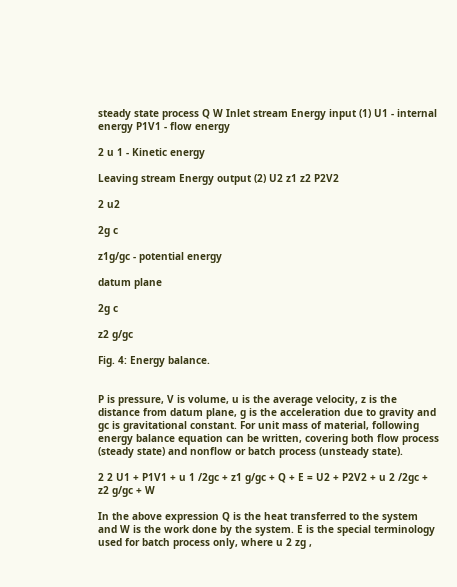steady state process Q W Inlet stream Energy input (1) U1 - internal energy P1V1 - flow energy

2 u 1 - Kinetic energy

Leaving stream Energy output (2) U2 z1 z2 P2V2

2 u2

2g c

z1g/gc - potential energy

datum plane

2g c

z2 g/gc

Fig. 4: Energy balance.


P is pressure, V is volume, u is the average velocity, z is the distance from datum plane, g is the acceleration due to gravity and gc is gravitational constant. For unit mass of material, following energy balance equation can be written, covering both flow process (steady state) and nonflow or batch process (unsteady state).

2 2 U1 + P1V1 + u 1 /2gc + z1 g/gc + Q + E = U2 + P2V2 + u 2 /2gc + z2 g/gc + W

In the above expression Q is the heat transferred to the system and W is the work done by the system. E is the special terminology used for batch process only, where u 2 zg ,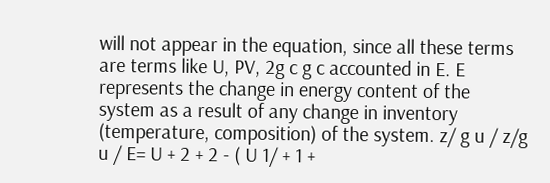will not appear in the equation, since all these terms are terms like U, PV, 2g c g c accounted in E. E represents the change in energy content of the system as a result of any change in inventory (temperature, composition) of the system. z/ g u / z/g u / E= U + 2 + 2 - ( U 1/ + 1 +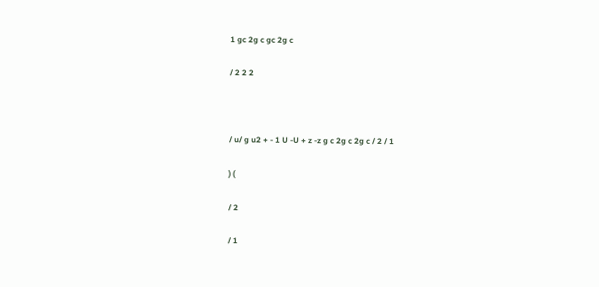1 gc 2g c gc 2g c

/ 2 2 2



/ u/ g u2 + - 1 U -U + z -z g c 2g c 2g c / 2 / 1

) (

/ 2

/ 1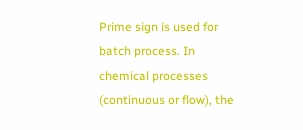Prime sign is used for batch process. In chemical processes (continuous or flow), the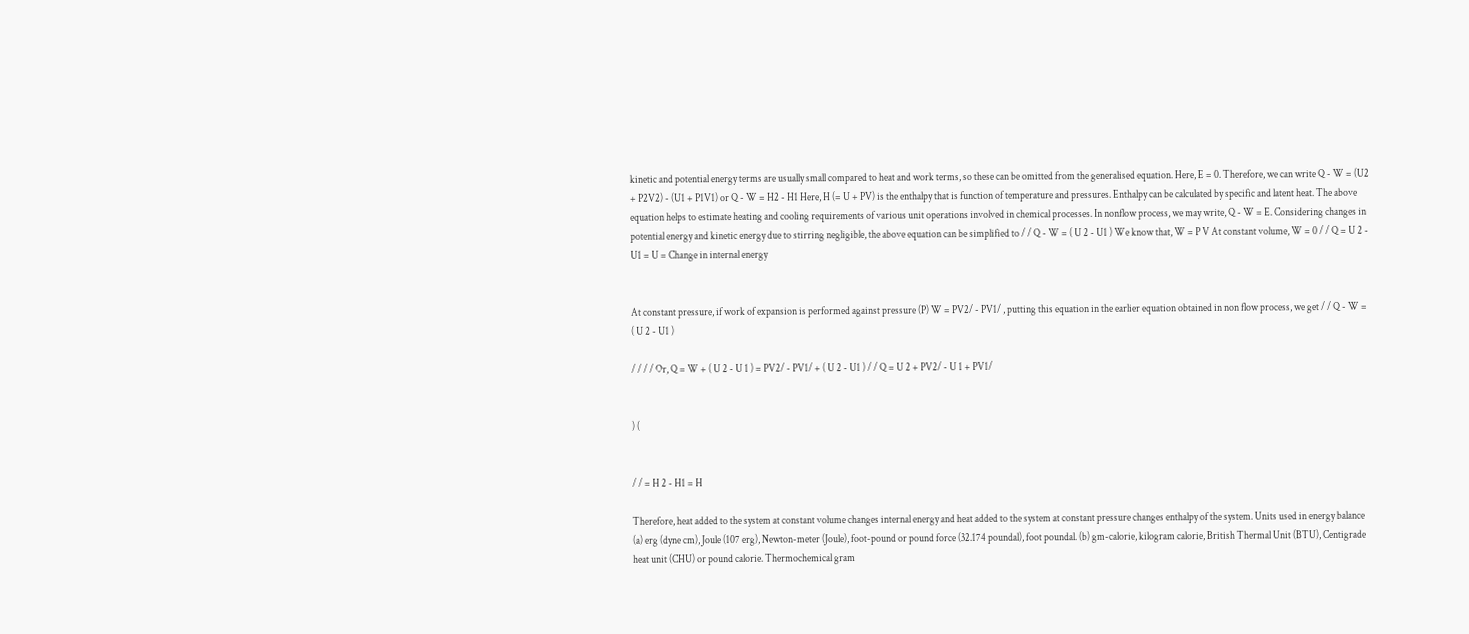kinetic and potential energy terms are usually small compared to heat and work terms, so these can be omitted from the generalised equation. Here, E = 0. Therefore, we can write Q - W = (U2 + P2V2) - (U1 + P1V1) or Q - W = H2 - H1 Here, H (= U + PV) is the enthalpy that is function of temperature and pressures. Enthalpy can be calculated by specific and latent heat. The above equation helps to estimate heating and cooling requirements of various unit operations involved in chemical processes. In nonflow process, we may write, Q - W = E. Considering changes in potential energy and kinetic energy due to stirring negligible, the above equation can be simplified to / / Q - W = ( U 2 - U1 ) We know that, W = P V At constant volume, W = 0 / / Q = U 2 - U1 = U = Change in internal energy


At constant pressure, if work of expansion is performed against pressure (P) W = PV2/ - PV1/ , putting this equation in the earlier equation obtained in non flow process, we get / / Q - W = ( U 2 - U1 )

/ / / / Or, Q = W + ( U 2 - U 1 ) = PV2/ - PV1/ + ( U 2 - U1 ) / / Q = U 2 + PV2/ - U 1 + PV1/


) (


/ / = H 2 - H1 = H

Therefore, heat added to the system at constant volume changes internal energy and heat added to the system at constant pressure changes enthalpy of the system. Units used in energy balance (a) erg (dyne cm), Joule (107 erg), Newton-meter (Joule), foot-pound or pound force (32.174 poundal), foot poundal. (b) gm-calorie, kilogram calorie, British Thermal Unit (BTU), Centigrade heat unit (CHU) or pound calorie. Thermochemical gram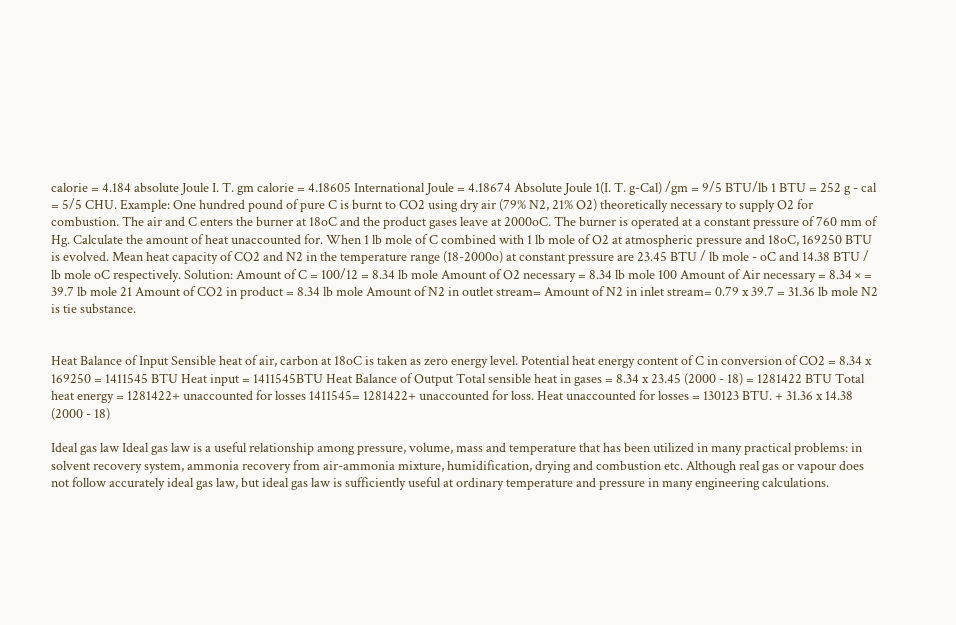calorie = 4.184 absolute Joule I. T. gm calorie = 4.18605 International Joule = 4.18674 Absolute Joule 1(I. T. g-Cal) /gm = 9/5 BTU/lb 1 BTU = 252 g - cal = 5/5 CHU. Example: One hundred pound of pure C is burnt to CO2 using dry air (79% N2, 21% O2) theoretically necessary to supply O2 for combustion. The air and C enters the burner at 18oC and the product gases leave at 2000oC. The burner is operated at a constant pressure of 760 mm of Hg. Calculate the amount of heat unaccounted for. When 1 lb mole of C combined with 1 lb mole of O2 at atmospheric pressure and 18oC, 169250 BTU is evolved. Mean heat capacity of CO2 and N2 in the temperature range (18-2000o) at constant pressure are 23.45 BTU / lb mole - oC and 14.38 BTU / lb mole oC respectively. Solution: Amount of C = 100/12 = 8.34 lb mole Amount of O2 necessary = 8.34 lb mole 100 Amount of Air necessary = 8.34 × = 39.7 lb mole 21 Amount of CO2 in product = 8.34 lb mole Amount of N2 in outlet stream= Amount of N2 in inlet stream= 0.79 x 39.7 = 31.36 lb mole N2 is tie substance.


Heat Balance of Input Sensible heat of air, carbon at 18oC is taken as zero energy level. Potential heat energy content of C in conversion of CO2 = 8.34 x 169250 = 1411545 BTU Heat input = 1411545BTU Heat Balance of Output Total sensible heat in gases = 8.34 x 23.45 (2000 - 18) = 1281422 BTU Total heat energy = 1281422+ unaccounted for losses 1411545= 1281422+ unaccounted for loss. Heat unaccounted for losses = 130123 BTU. + 31.36 x 14.38 (2000 - 18)

Ideal gas law Ideal gas law is a useful relationship among pressure, volume, mass and temperature that has been utilized in many practical problems: in solvent recovery system, ammonia recovery from air-ammonia mixture, humidification, drying and combustion etc. Although real gas or vapour does not follow accurately ideal gas law, but ideal gas law is sufficiently useful at ordinary temperature and pressure in many engineering calculations.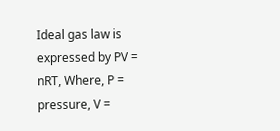Ideal gas law is expressed by PV = nRT, Where, P = pressure, V =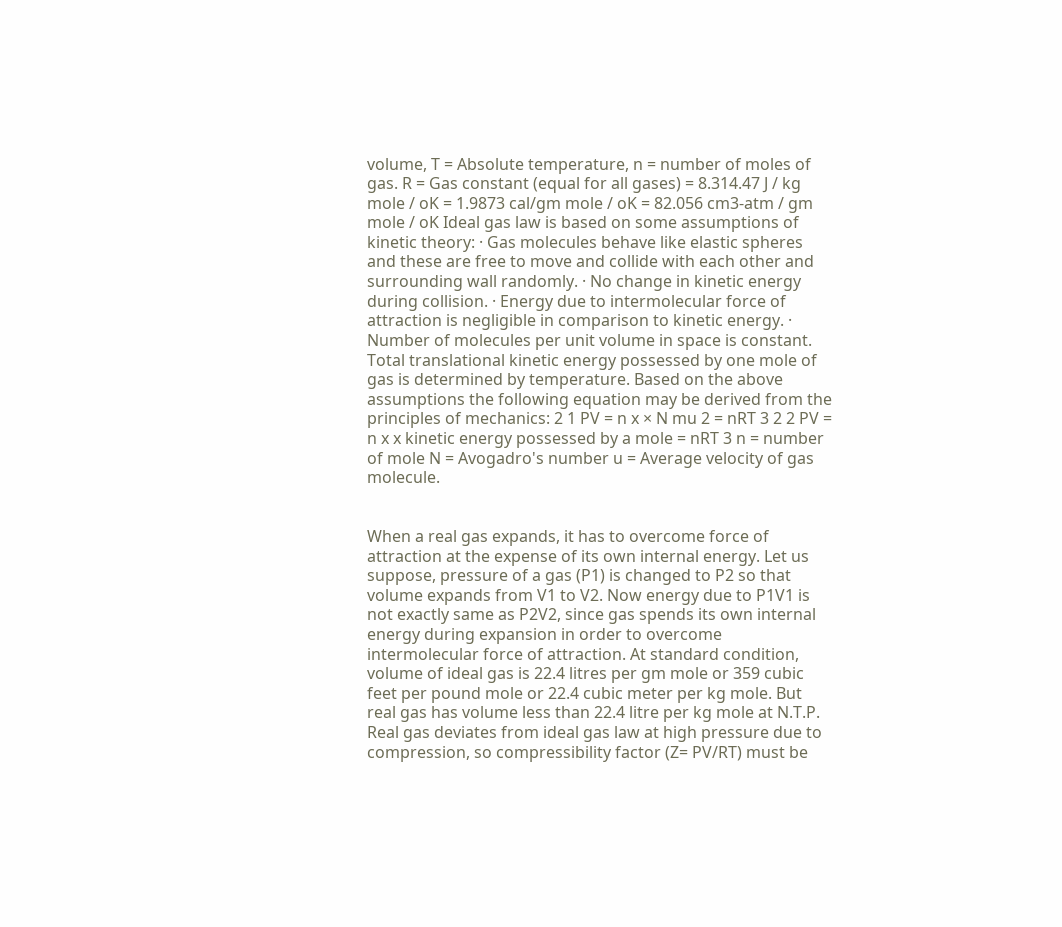volume, T = Absolute temperature, n = number of moles of gas. R = Gas constant (equal for all gases) = 8.314.47 J / kg mole / oK = 1.9873 cal/gm mole / oK = 82.056 cm3-atm / gm mole / oK Ideal gas law is based on some assumptions of kinetic theory: · Gas molecules behave like elastic spheres and these are free to move and collide with each other and surrounding wall randomly. · No change in kinetic energy during collision. · Energy due to intermolecular force of attraction is negligible in comparison to kinetic energy. · Number of molecules per unit volume in space is constant. Total translational kinetic energy possessed by one mole of gas is determined by temperature. Based on the above assumptions the following equation may be derived from the principles of mechanics: 2 1 PV = n x × N mu 2 = nRT 3 2 2 PV = n x x kinetic energy possessed by a mole = nRT 3 n = number of mole N = Avogadro's number u = Average velocity of gas molecule.


When a real gas expands, it has to overcome force of attraction at the expense of its own internal energy. Let us suppose, pressure of a gas (P1) is changed to P2 so that volume expands from V1 to V2. Now energy due to P1V1 is not exactly same as P2V2, since gas spends its own internal energy during expansion in order to overcome intermolecular force of attraction. At standard condition, volume of ideal gas is 22.4 litres per gm mole or 359 cubic feet per pound mole or 22.4 cubic meter per kg mole. But real gas has volume less than 22.4 litre per kg mole at N.T.P. Real gas deviates from ideal gas law at high pressure due to compression, so compressibility factor (Z= PV/RT) must be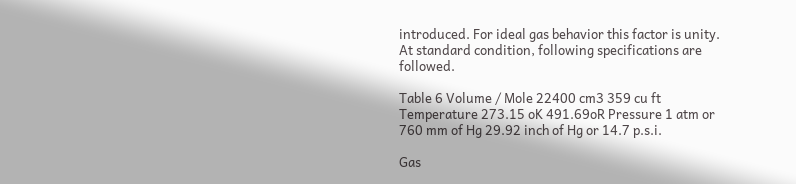introduced. For ideal gas behavior this factor is unity. At standard condition, following specifications are followed.

Table 6 Volume / Mole 22400 cm3 359 cu ft Temperature 273.15 oK 491.69oR Pressure 1 atm or 760 mm of Hg 29.92 inch of Hg or 14.7 p.s.i.

Gas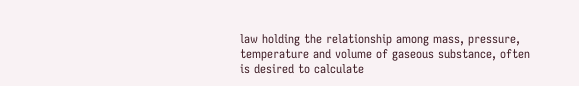law holding the relationship among mass, pressure, temperature and volume of gaseous substance, often is desired to calculate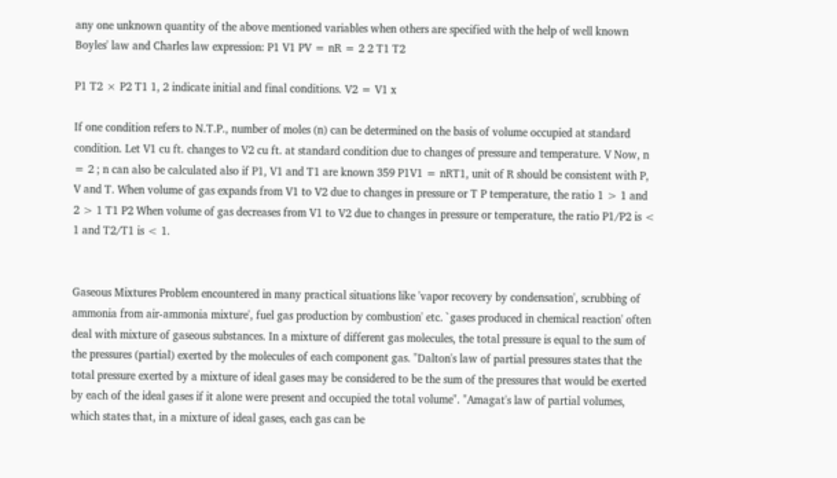any one unknown quantity of the above mentioned variables when others are specified with the help of well known Boyles' law and Charles law expression: P1 V1 PV = nR = 2 2 T1 T2

P1 T2 × P2 T1 1, 2 indicate initial and final conditions. V2 = V1 x

If one condition refers to N.T.P., number of moles (n) can be determined on the basis of volume occupied at standard condition. Let V1 cu ft. changes to V2 cu ft. at standard condition due to changes of pressure and temperature. V Now, n = 2 ; n can also be calculated also if P1, V1 and T1 are known 359 P1V1 = nRT1, unit of R should be consistent with P, V and T. When volume of gas expands from V1 to V2 due to changes in pressure or T P temperature, the ratio 1 > 1 and 2 > 1 T1 P2 When volume of gas decreases from V1 to V2 due to changes in pressure or temperature, the ratio P1/P2 is < 1 and T2/T1 is < 1.


Gaseous Mixtures Problem encountered in many practical situations like 'vapor recovery by condensation', scrubbing of ammonia from air-ammonia mixture', fuel gas production by combustion' etc. `gases produced in chemical reaction' often deal with mixture of gaseous substances. In a mixture of different gas molecules, the total pressure is equal to the sum of the pressures (partial) exerted by the molecules of each component gas. "Dalton's law of partial pressures states that the total pressure exerted by a mixture of ideal gases may be considered to be the sum of the pressures that would be exerted by each of the ideal gases if it alone were present and occupied the total volume". "Amagat's law of partial volumes, which states that, in a mixture of ideal gases, each gas can be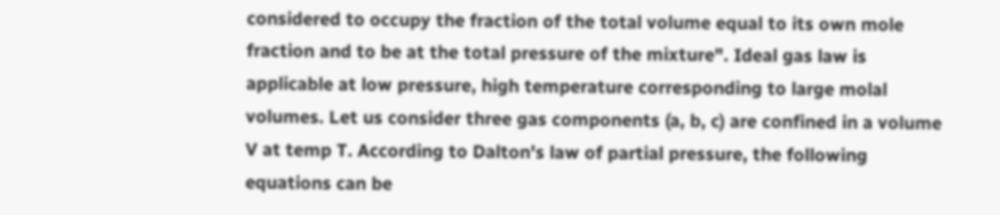considered to occupy the fraction of the total volume equal to its own mole fraction and to be at the total pressure of the mixture". Ideal gas law is applicable at low pressure, high temperature corresponding to large molal volumes. Let us consider three gas components (a, b, c) are confined in a volume V at temp T. According to Dalton's law of partial pressure, the following equations can be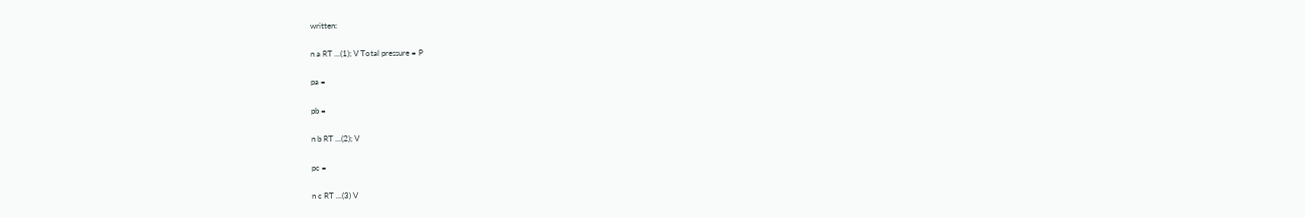written:

n a RT ...(1); V Total pressure = P

pa =

pb =

n b RT ...(2); V

pc =

n c RT ...(3) V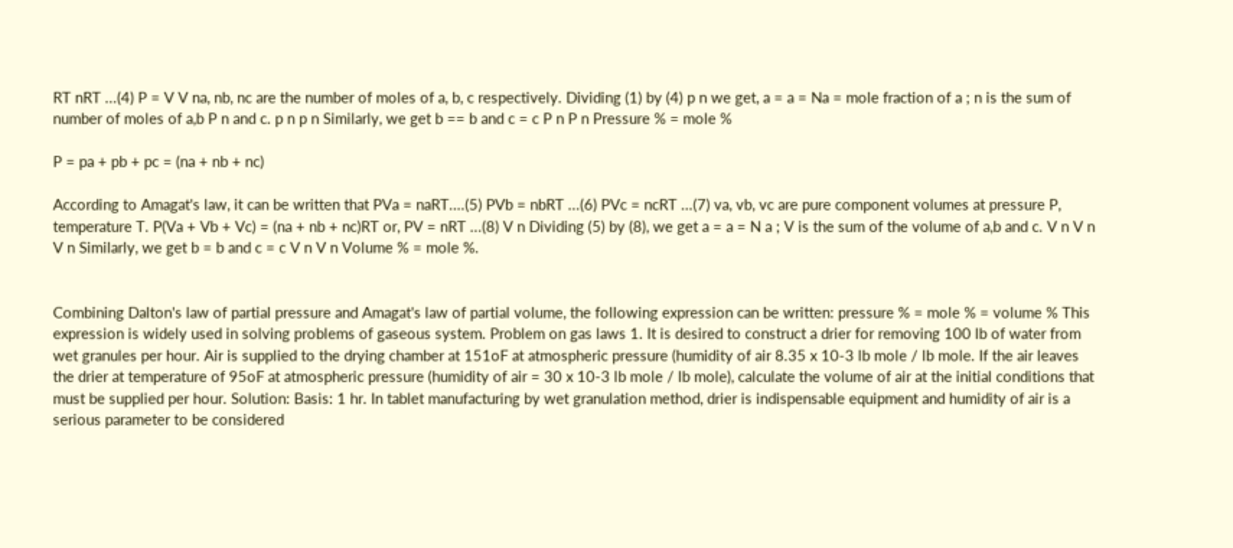RT nRT ...(4) P = V V na, nb, nc are the number of moles of a, b, c respectively. Dividing (1) by (4) p n we get, a = a = Na = mole fraction of a ; n is the sum of number of moles of a,b P n and c. p n p n Similarly, we get b == b and c = c P n P n Pressure % = mole %

P = pa + pb + pc = (na + nb + nc)

According to Amagat's law, it can be written that PVa = naRT....(5) PVb = nbRT ...(6) PVc = ncRT ...(7) va, vb, vc are pure component volumes at pressure P, temperature T. P(Va + Vb + Vc) = (na + nb + nc)RT or, PV = nRT ...(8) V n Dividing (5) by (8), we get a = a = N a ; V is the sum of the volume of a,b and c. V n V n V n Similarly, we get b = b and c = c V n V n Volume % = mole %.


Combining Dalton's law of partial pressure and Amagat's law of partial volume, the following expression can be written: pressure % = mole % = volume % This expression is widely used in solving problems of gaseous system. Problem on gas laws 1. It is desired to construct a drier for removing 100 lb of water from wet granules per hour. Air is supplied to the drying chamber at 151oF at atmospheric pressure (humidity of air 8.35 x 10-3 lb mole / lb mole. If the air leaves the drier at temperature of 95oF at atmospheric pressure (humidity of air = 30 x 10-3 lb mole / lb mole), calculate the volume of air at the initial conditions that must be supplied per hour. Solution: Basis: 1 hr. In tablet manufacturing by wet granulation method, drier is indispensable equipment and humidity of air is a serious parameter to be considered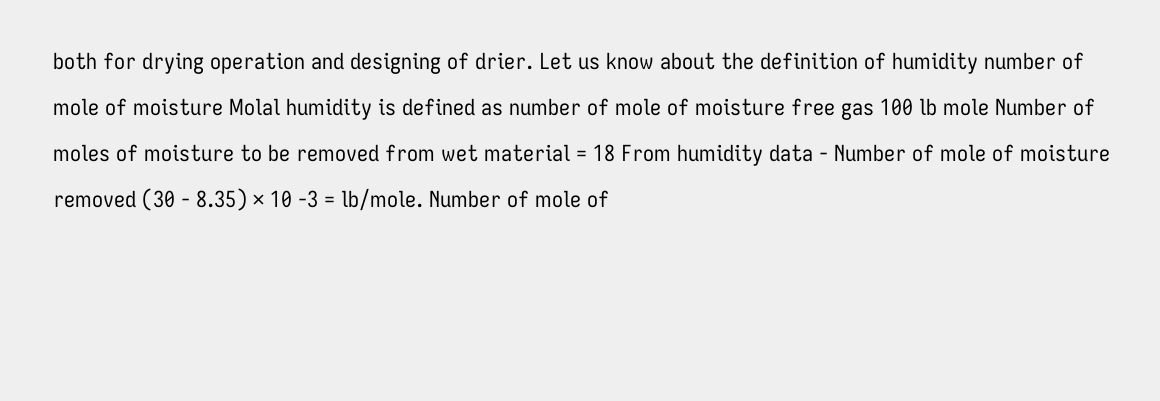both for drying operation and designing of drier. Let us know about the definition of humidity number of mole of moisture Molal humidity is defined as number of mole of moisture free gas 100 lb mole Number of moles of moisture to be removed from wet material = 18 From humidity data - Number of mole of moisture removed (30 - 8.35) × 10 -3 = lb/mole. Number of mole of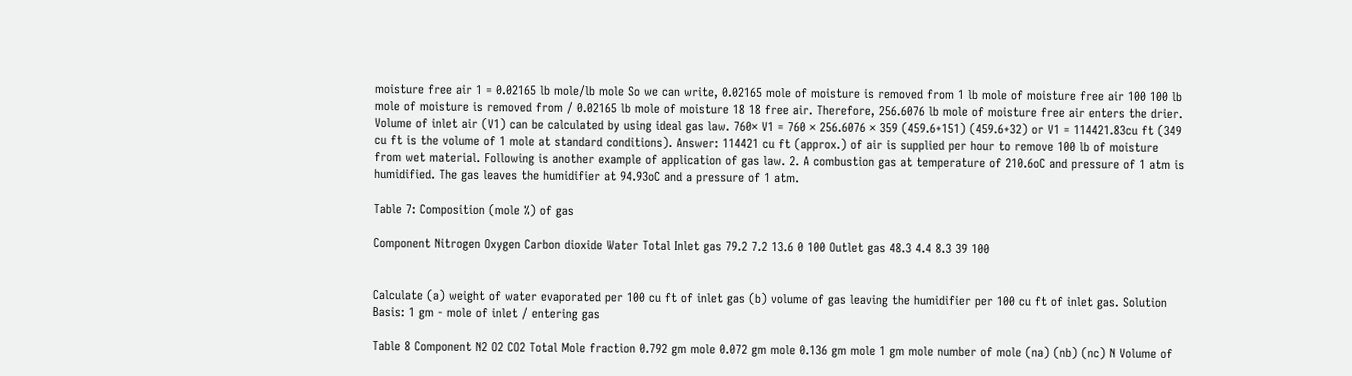moisture free air 1 = 0.02165 lb mole/lb mole So we can write, 0.02165 mole of moisture is removed from 1 lb mole of moisture free air 100 100 lb mole of moisture is removed from / 0.02165 lb mole of moisture 18 18 free air. Therefore, 256.6076 lb mole of moisture free air enters the drier. Volume of inlet air (V1) can be calculated by using ideal gas law. 760× V1 = 760 × 256.6076 × 359 (459.6+151) (459.6+32) or V1 = 114421.83cu ft (349 cu ft is the volume of 1 mole at standard conditions). Answer: 114421 cu ft (approx.) of air is supplied per hour to remove 100 lb of moisture from wet material. Following is another example of application of gas law. 2. A combustion gas at temperature of 210.6oC and pressure of 1 atm is humidified. The gas leaves the humidifier at 94.93oC and a pressure of 1 atm.

Table 7: Composition (mole %) of gas

Component Nitrogen Oxygen Carbon dioxide Water Total Inlet gas 79.2 7.2 13.6 0 100 Outlet gas 48.3 4.4 8.3 39 100


Calculate (a) weight of water evaporated per 100 cu ft of inlet gas (b) volume of gas leaving the humidifier per 100 cu ft of inlet gas. Solution Basis: 1 gm - mole of inlet / entering gas

Table 8 Component N2 O2 CO2 Total Mole fraction 0.792 gm mole 0.072 gm mole 0.136 gm mole 1 gm mole number of mole (na) (nb) (nc) N Volume of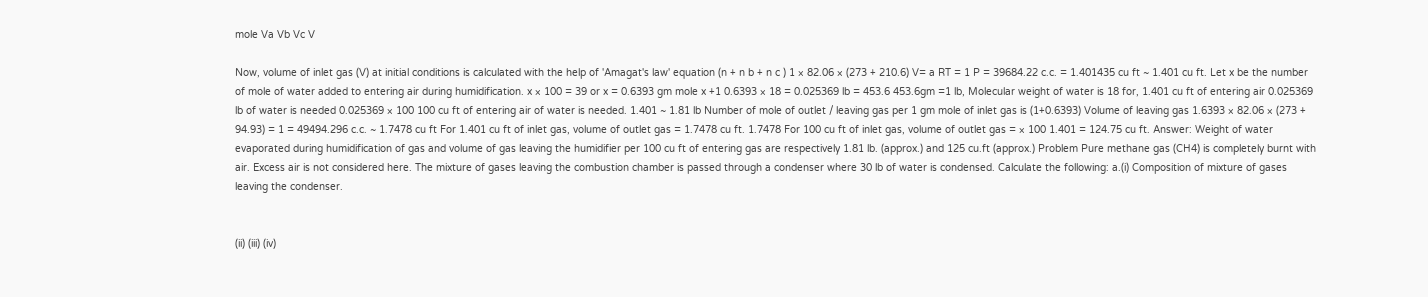mole Va Vb Vc V

Now, volume of inlet gas (V) at initial conditions is calculated with the help of 'Amagat's law' equation (n + n b + n c ) 1 × 82.06 × (273 + 210.6) V= a RT = 1 P = 39684.22 c.c. = 1.401435 cu ft ~ 1.401 cu ft. Let x be the number of mole of water added to entering air during humidification. x × 100 = 39 or x = 0.6393 gm mole x +1 0.6393 × 18 = 0.025369 lb = 453.6 453.6gm =1 lb, Molecular weight of water is 18 for, 1.401 cu ft of entering air 0.025369 lb of water is needed 0.025369 × 100 100 cu ft of entering air of water is needed. 1.401 ~ 1.81 lb Number of mole of outlet / leaving gas per 1 gm mole of inlet gas is (1+0.6393) Volume of leaving gas 1.6393 × 82.06 × (273 + 94.93) = 1 = 49494.296 c.c. ~ 1.7478 cu ft For 1.401 cu ft of inlet gas, volume of outlet gas = 1.7478 cu ft. 1.7478 For 100 cu ft of inlet gas, volume of outlet gas = × 100 1.401 = 124.75 cu ft. Answer: Weight of water evaporated during humidification of gas and volume of gas leaving the humidifier per 100 cu ft of entering gas are respectively 1.81 lb. (approx.) and 125 cu.ft (approx.) Problem Pure methane gas (CH4) is completely burnt with air. Excess air is not considered here. The mixture of gases leaving the combustion chamber is passed through a condenser where 30 lb of water is condensed. Calculate the following: a.(i) Composition of mixture of gases leaving the condenser.


(ii) (iii) (iv)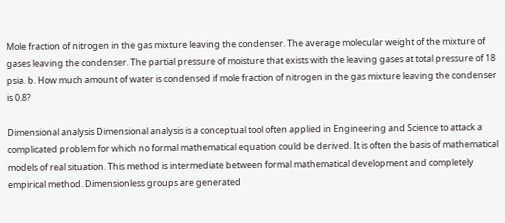Mole fraction of nitrogen in the gas mixture leaving the condenser. The average molecular weight of the mixture of gases leaving the condenser. The partial pressure of moisture that exists with the leaving gases at total pressure of 18 psia. b. How much amount of water is condensed if mole fraction of nitrogen in the gas mixture leaving the condenser is 0.8?

Dimensional analysis Dimensional analysis is a conceptual tool often applied in Engineering and Science to attack a complicated problem for which no formal mathematical equation could be derived. It is often the basis of mathematical models of real situation. This method is intermediate between formal mathematical development and completely empirical method. Dimensionless groups are generated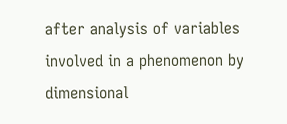after analysis of variables involved in a phenomenon by dimensional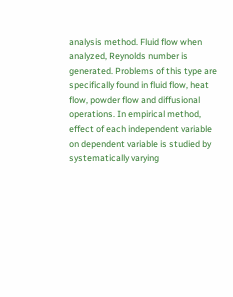analysis method. Fluid flow when analyzed, Reynolds number is generated. Problems of this type are specifically found in fluid flow, heat flow, powder flow and diffusional operations. In empirical method, effect of each independent variable on dependent variable is studied by systematically varying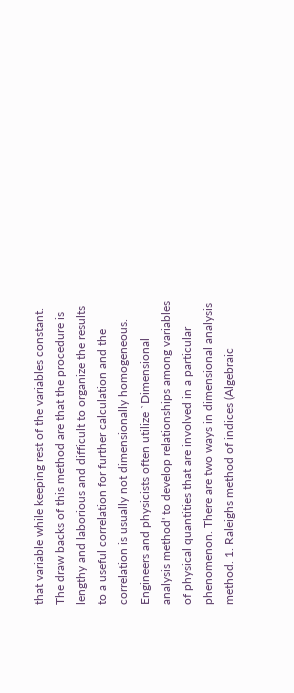that variable while keeping rest of the variables constant. The draw backs of this method are that the procedure is lengthy and laborious and difficult to organize the results to a useful correlation for further calculation and the correlation is usually not dimensionally homogeneous. Engineers and physicists often utilize `Dimensional analysis method' to develop relationships among variables of physical quantities that are involved in a particular phenomenon. There are two ways in dimensional analysis method. 1. Raleighs method of indices (Algebraic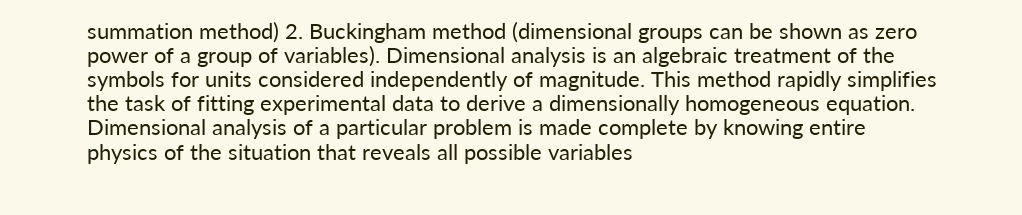summation method) 2. Buckingham method (dimensional groups can be shown as zero power of a group of variables). Dimensional analysis is an algebraic treatment of the symbols for units considered independently of magnitude. This method rapidly simplifies the task of fitting experimental data to derive a dimensionally homogeneous equation. Dimensional analysis of a particular problem is made complete by knowing entire physics of the situation that reveals all possible variables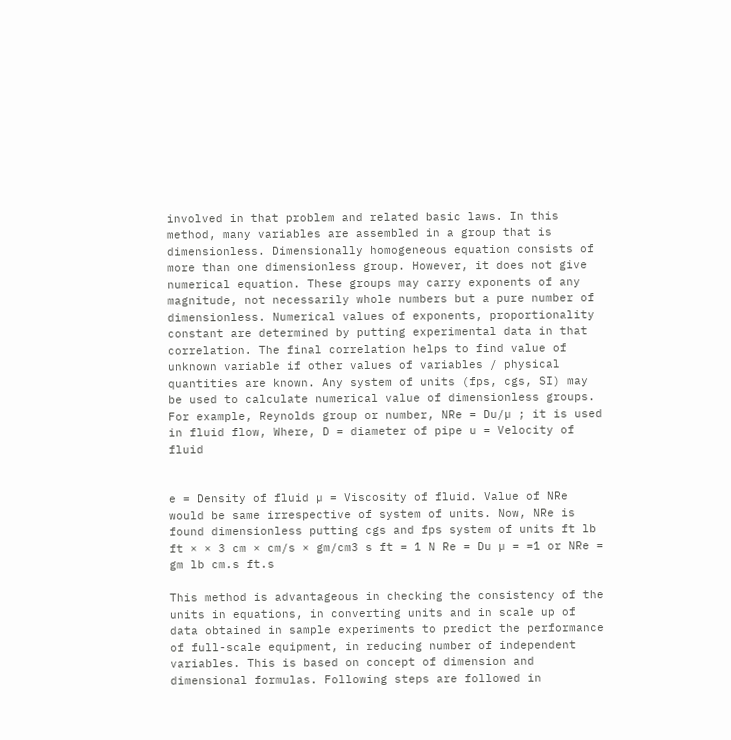involved in that problem and related basic laws. In this method, many variables are assembled in a group that is dimensionless. Dimensionally homogeneous equation consists of more than one dimensionless group. However, it does not give numerical equation. These groups may carry exponents of any magnitude, not necessarily whole numbers but a pure number of dimensionless. Numerical values of exponents, proportionality constant are determined by putting experimental data in that correlation. The final correlation helps to find value of unknown variable if other values of variables / physical quantities are known. Any system of units (fps, cgs, SI) may be used to calculate numerical value of dimensionless groups. For example, Reynolds group or number, NRe = Du/µ ; it is used in fluid flow, Where, D = diameter of pipe u = Velocity of fluid


e = Density of fluid µ = Viscosity of fluid. Value of NRe would be same irrespective of system of units. Now, NRe is found dimensionless putting cgs and fps system of units ft lb ft × × 3 cm × cm/s × gm/cm3 s ft = 1 N Re = Du µ = =1 or NRe = gm lb cm.s ft.s

This method is advantageous in checking the consistency of the units in equations, in converting units and in scale up of data obtained in sample experiments to predict the performance of full-scale equipment, in reducing number of independent variables. This is based on concept of dimension and dimensional formulas. Following steps are followed in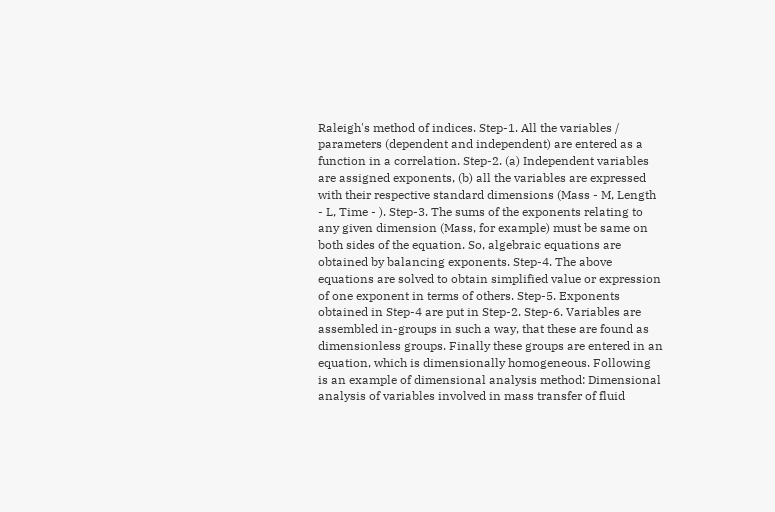Raleigh's method of indices. Step-1. All the variables / parameters (dependent and independent) are entered as a function in a correlation. Step-2. (a) Independent variables are assigned exponents, (b) all the variables are expressed with their respective standard dimensions (Mass - M, Length - L, Time - ). Step-3. The sums of the exponents relating to any given dimension (Mass, for example) must be same on both sides of the equation. So, algebraic equations are obtained by balancing exponents. Step-4. The above equations are solved to obtain simplified value or expression of one exponent in terms of others. Step-5. Exponents obtained in Step-4 are put in Step-2. Step-6. Variables are assembled in-groups in such a way, that these are found as dimensionless groups. Finally these groups are entered in an equation, which is dimensionally homogeneous. Following is an example of dimensional analysis method: Dimensional analysis of variables involved in mass transfer of fluid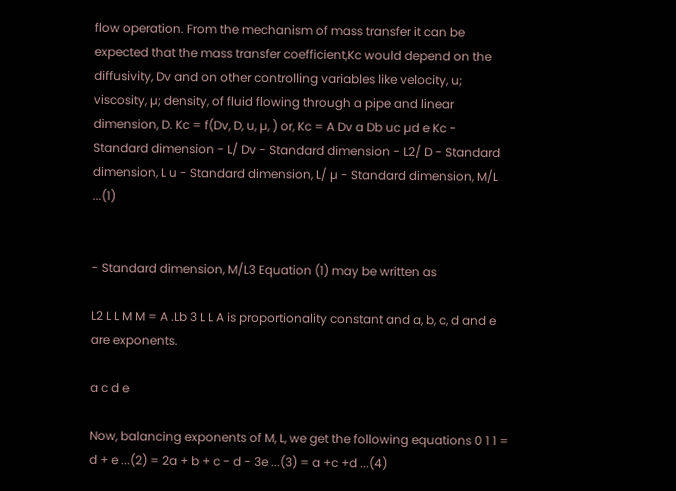flow operation. From the mechanism of mass transfer it can be expected that the mass transfer coefficient,Kc would depend on the diffusivity, Dv and on other controlling variables like velocity, u; viscosity, µ; density, of fluid flowing through a pipe and linear dimension, D. Kc = f(Dv, D, u, µ, ) or, Kc = A Dv a Db uc µd e Kc - Standard dimension - L/ Dv - Standard dimension - L2/ D - Standard dimension, L u - Standard dimension, L/ µ - Standard dimension, M/L ...(1)


- Standard dimension, M/L3 Equation (1) may be written as

L2 L L M M = A .Lb 3 L L A is proportionality constant and a, b, c, d and e are exponents.

a c d e

Now, balancing exponents of M, L, we get the following equations 0 1 1 = d + e ...(2) = 2a + b + c - d - 3e ...(3) = a +c +d ...(4)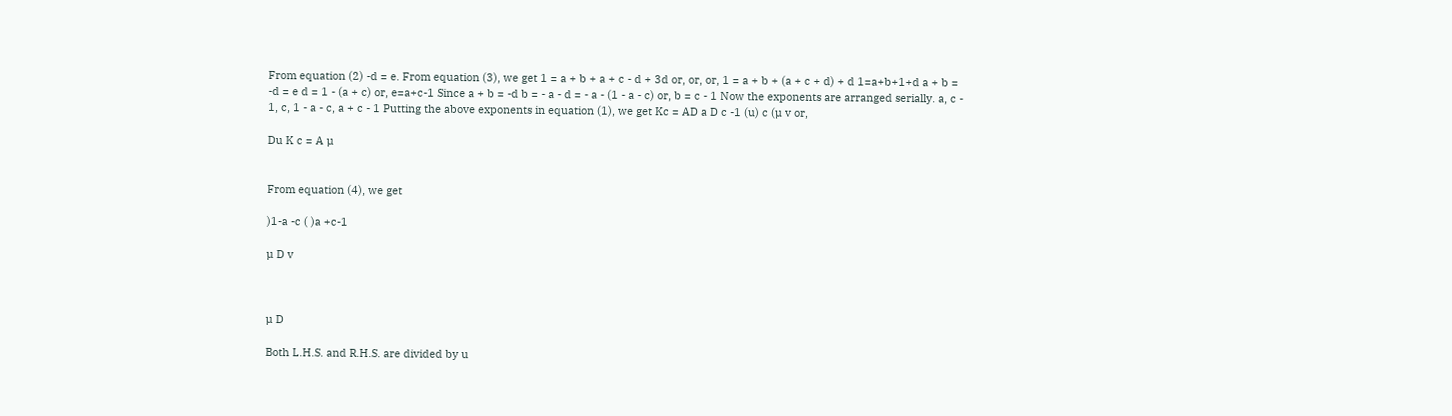From equation (2) -d = e. From equation (3), we get 1 = a + b + a + c - d + 3d or, or, or, 1 = a + b + (a + c + d) + d 1=a+b+1+d a + b = -d = e d = 1 - (a + c) or, e=a+c-1 Since a + b = -d b = - a - d = - a - (1 - a - c) or, b = c - 1 Now the exponents are arranged serially. a, c - 1, c, 1 - a - c, a + c - 1 Putting the above exponents in equation (1), we get Kc = AD a D c -1 (u) c (µ v or,

Du K c = A µ


From equation (4), we get

)1-a -c ( )a +c-1

µ D v



µ D

Both L.H.S. and R.H.S. are divided by u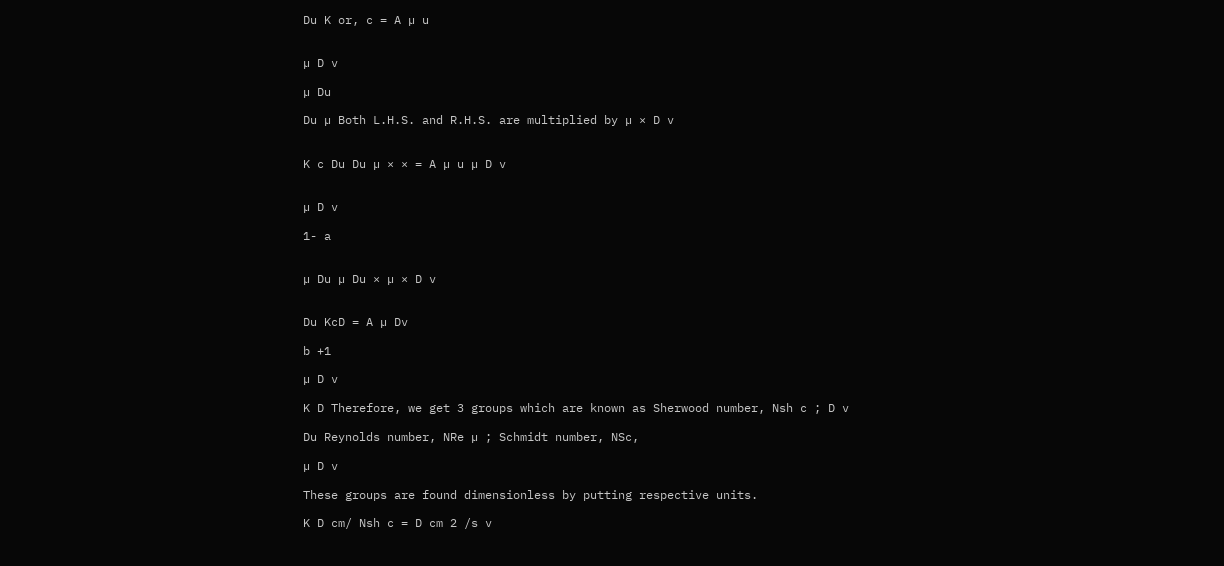Du K or, c = A µ u


µ D v

µ Du

Du µ Both L.H.S. and R.H.S. are multiplied by µ × D v


K c Du Du µ × × = A µ u µ D v


µ D v

1- a


µ Du µ Du × µ × D v


Du KcD = A µ Dv

b +1

µ D v

K D Therefore, we get 3 groups which are known as Sherwood number, Nsh c ; D v

Du Reynolds number, NRe µ ; Schmidt number, NSc,

µ D v

These groups are found dimensionless by putting respective units.

K D cm/ Nsh c = D cm 2 /s v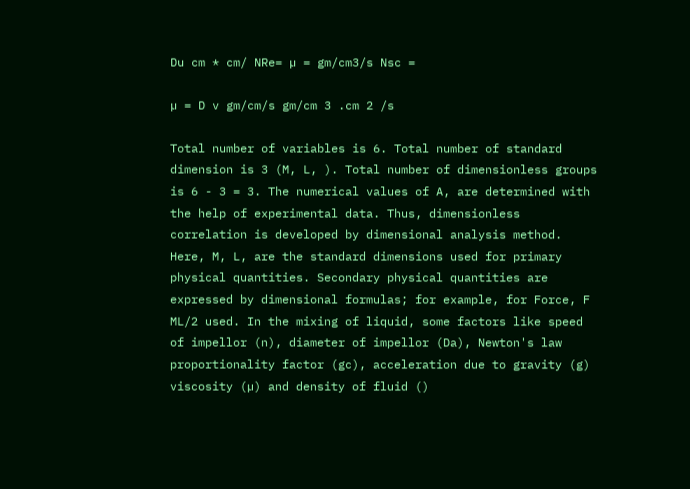Du cm * cm/ NRe= µ = gm/cm3/s Nsc =

µ = D v gm/cm/s gm/cm 3 .cm 2 /s

Total number of variables is 6. Total number of standard dimension is 3 (M, L, ). Total number of dimensionless groups is 6 - 3 = 3. The numerical values of A, are determined with the help of experimental data. Thus, dimensionless correlation is developed by dimensional analysis method. Here, M, L, are the standard dimensions used for primary physical quantities. Secondary physical quantities are expressed by dimensional formulas; for example, for Force, F ML/2 used. In the mixing of liquid, some factors like speed of impellor (n), diameter of impellor (Da), Newton's law proportionality factor (gc), acceleration due to gravity (g) viscosity (µ) and density of fluid ()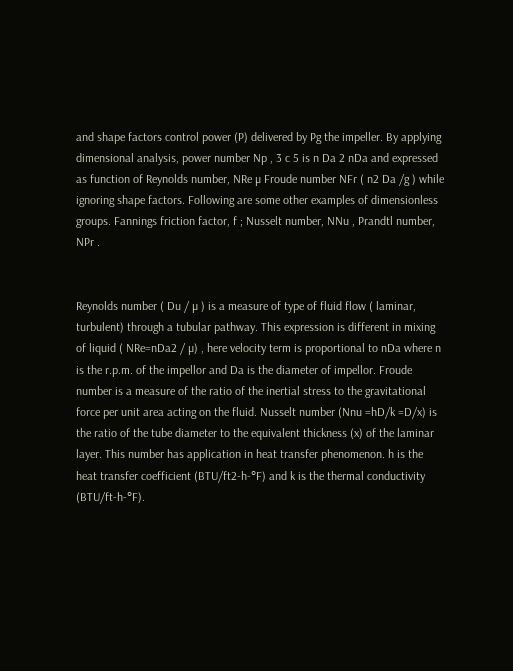and shape factors control power (P) delivered by Pg the impeller. By applying dimensional analysis, power number Np , 3 c 5 is n Da 2 nDa and expressed as function of Reynolds number, NRe µ Froude number NFr ( n2 Da /g ) while ignoring shape factors. Following are some other examples of dimensionless groups. Fannings friction factor, f ; Nusselt number, NNu , Prandtl number, NPr .


Reynolds number ( Du / µ ) is a measure of type of fluid flow ( laminar, turbulent) through a tubular pathway. This expression is different in mixing of liquid ( NRe=nDa2 / µ) , here velocity term is proportional to nDa where n is the r.p.m. of the impellor and Da is the diameter of impellor. Froude number is a measure of the ratio of the inertial stress to the gravitational force per unit area acting on the fluid. Nusselt number (Nnu =hD/k =D/x) is the ratio of the tube diameter to the equivalent thickness (x) of the laminar layer. This number has application in heat transfer phenomenon. h is the heat transfer coefficient (BTU/ft2-h-°F) and k is the thermal conductivity (BTU/ft-h-°F).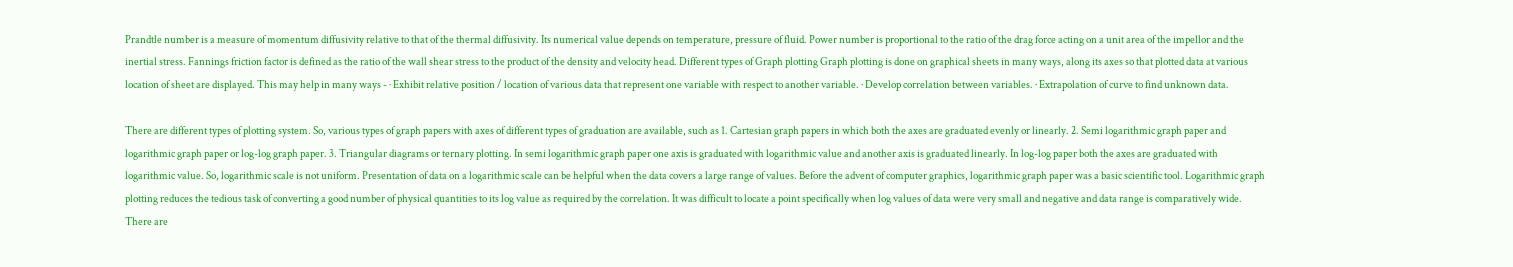Prandtle number is a measure of momentum diffusivity relative to that of the thermal diffusivity. Its numerical value depends on temperature, pressure of fluid. Power number is proportional to the ratio of the drag force acting on a unit area of the impellor and the inertial stress. Fannings friction factor is defined as the ratio of the wall shear stress to the product of the density and velocity head. Different types of Graph plotting Graph plotting is done on graphical sheets in many ways, along its axes so that plotted data at various location of sheet are displayed. This may help in many ways - · Exhibit relative position / location of various data that represent one variable with respect to another variable. · Develop correlation between variables. · Extrapolation of curve to find unknown data.

There are different types of plotting system. So, various types of graph papers with axes of different types of graduation are available, such as 1. Cartesian graph papers in which both the axes are graduated evenly or linearly. 2. Semi logarithmic graph paper and logarithmic graph paper or log-log graph paper. 3. Triangular diagrams or ternary plotting. In semi logarithmic graph paper one axis is graduated with logarithmic value and another axis is graduated linearly. In log-log paper both the axes are graduated with logarithmic value. So, logarithmic scale is not uniform. Presentation of data on a logarithmic scale can be helpful when the data covers a large range of values. Before the advent of computer graphics, logarithmic graph paper was a basic scientific tool. Logarithmic graph plotting reduces the tedious task of converting a good number of physical quantities to its log value as required by the correlation. It was difficult to locate a point specifically when log values of data were very small and negative and data range is comparatively wide. There are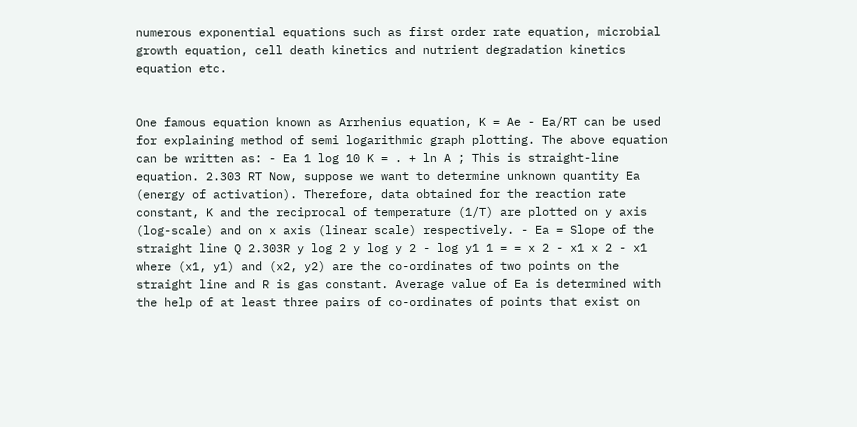numerous exponential equations such as first order rate equation, microbial growth equation, cell death kinetics and nutrient degradation kinetics equation etc.


One famous equation known as Arrhenius equation, K = Ae - Ea/RT can be used for explaining method of semi logarithmic graph plotting. The above equation can be written as: - Ea 1 log 10 K = . + ln A ; This is straight-line equation. 2.303 RT Now, suppose we want to determine unknown quantity Ea (energy of activation). Therefore, data obtained for the reaction rate constant, K and the reciprocal of temperature (1/T) are plotted on y axis (log-scale) and on x axis (linear scale) respectively. - Ea = Slope of the straight line Q 2.303R y log 2 y log y 2 - log y1 1 = = x 2 - x1 x 2 - x1 where (x1, y1) and (x2, y2) are the co-ordinates of two points on the straight line and R is gas constant. Average value of Ea is determined with the help of at least three pairs of co-ordinates of points that exist on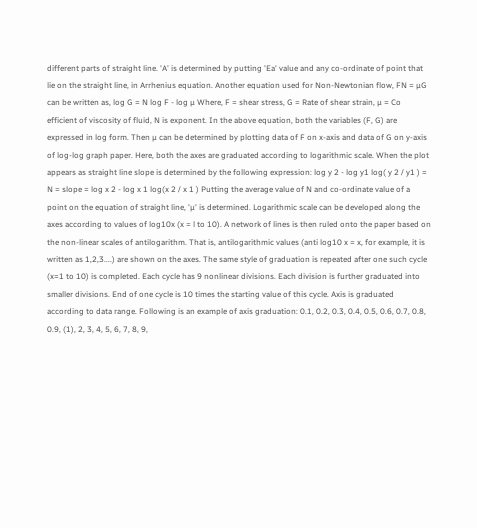different parts of straight line. 'A' is determined by putting 'Ea' value and any co-ordinate of point that lie on the straight line, in Arrhenius equation. Another equation used for Non-Newtonian flow, FN = µG can be written as, log G = N log F - log µ Where, F = shear stress, G = Rate of shear strain, µ = Co efficient of viscosity of fluid, N is exponent. In the above equation, both the variables (F, G) are expressed in log form. Then µ can be determined by plotting data of F on x-axis and data of G on y-axis of log-log graph paper. Here, both the axes are graduated according to logarithmic scale. When the plot appears as straight line slope is determined by the following expression: log y 2 - log y1 log( y 2 / y1 ) = N = slope = log x 2 - log x 1 log(x 2 / x 1 ) Putting the average value of N and co-ordinate value of a point on the equation of straight line, 'µ' is determined. Logarithmic scale can be developed along the axes according to values of log10x (x = l to 10). A network of lines is then ruled onto the paper based on the non-linear scales of antilogarithm. That is, antilogarithmic values (anti log10 x = x, for example, it is written as 1,2,3....) are shown on the axes. The same style of graduation is repeated after one such cycle (x=1 to 10) is completed. Each cycle has 9 nonlinear divisions. Each division is further graduated into smaller divisions. End of one cycle is 10 times the starting value of this cycle. Axis is graduated according to data range. Following is an example of axis graduation: 0.1, 0.2, 0.3, 0.4, 0.5, 0.6, 0.7, 0.8, 0.9, (1), 2, 3, 4, 5, 6, 7, 8, 9,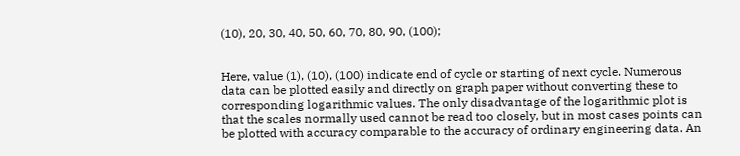(10), 20, 30, 40, 50, 60, 70, 80, 90, (100);


Here, value (1), (10), (100) indicate end of cycle or starting of next cycle. Numerous data can be plotted easily and directly on graph paper without converting these to corresponding logarithmic values. The only disadvantage of the logarithmic plot is that the scales normally used cannot be read too closely, but in most cases points can be plotted with accuracy comparable to the accuracy of ordinary engineering data. An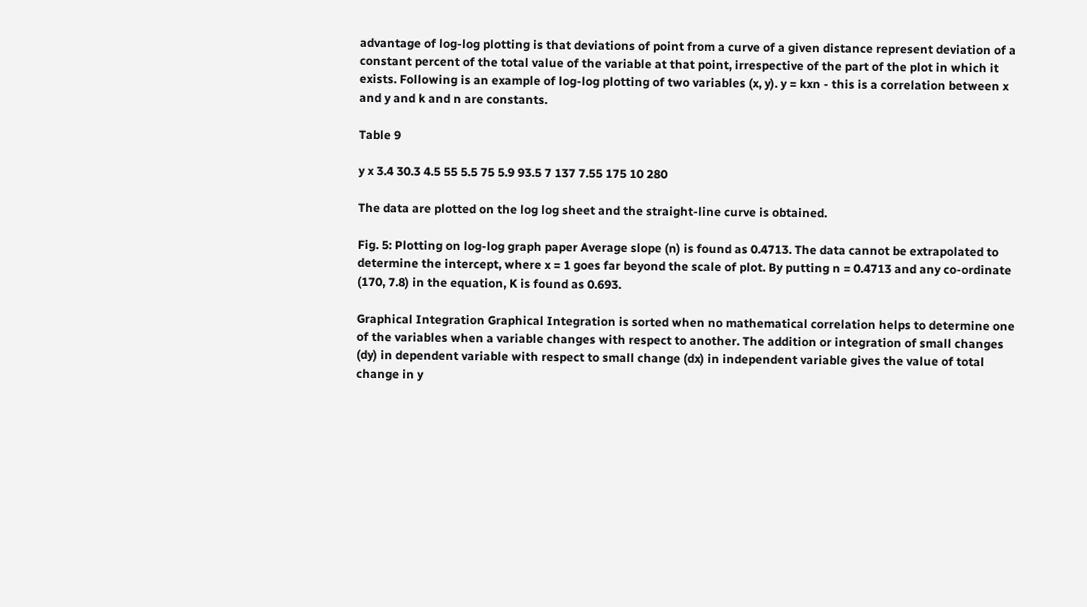advantage of log-log plotting is that deviations of point from a curve of a given distance represent deviation of a constant percent of the total value of the variable at that point, irrespective of the part of the plot in which it exists. Following is an example of log-log plotting of two variables (x, y). y = kxn - this is a correlation between x and y and k and n are constants.

Table 9

y x 3.4 30.3 4.5 55 5.5 75 5.9 93.5 7 137 7.55 175 10 280

The data are plotted on the log log sheet and the straight-line curve is obtained.

Fig. 5: Plotting on log-log graph paper Average slope (n) is found as 0.4713. The data cannot be extrapolated to determine the intercept, where x = 1 goes far beyond the scale of plot. By putting n = 0.4713 and any co-ordinate (170, 7.8) in the equation, K is found as 0.693.

Graphical Integration Graphical Integration is sorted when no mathematical correlation helps to determine one of the variables when a variable changes with respect to another. The addition or integration of small changes (dy) in dependent variable with respect to small change (dx) in independent variable gives the value of total change in y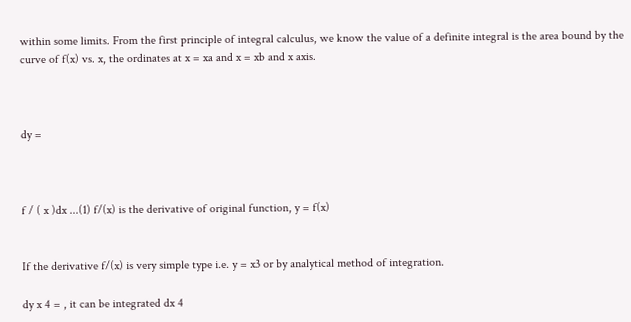within some limits. From the first principle of integral calculus, we know the value of a definite integral is the area bound by the curve of f(x) vs. x, the ordinates at x = xa and x = xb and x axis.



dy =



f / ( x )dx ...(1) f/(x) is the derivative of original function, y = f(x)


If the derivative f/(x) is very simple type i.e. y = x3 or by analytical method of integration.

dy x 4 = , it can be integrated dx 4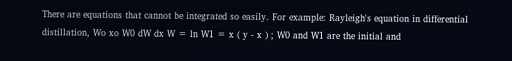There are equations that cannot be integrated so easily. For example: Rayleigh's equation in differential distillation, Wo xo W0 dW dx W = ln W1 = x ( y - x ) ; W0 and W1 are the initial and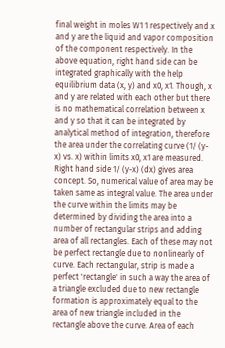final weight in moles W1 1 respectively and x and y are the liquid and vapor composition of the component respectively. In the above equation, right hand side can be integrated graphically with the help equilibrium data (x, y) and x0, x1. Though, x and y are related with each other but there is no mathematical correlation between x and y so that it can be integrated by analytical method of integration, therefore the area under the correlating curve (1/ (y-x) vs. x) within limits x0, x1 are measured. Right hand side 1/ (y-x) (dx) gives area concept. So, numerical value of area may be taken same as integral value. The area under the curve within the limits may be determined by dividing the area into a number of rectangular strips and adding area of all rectangles. Each of these may not be perfect rectangle due to nonlinearly of curve. Each rectangular, strip is made a perfect 'rectangle' in such a way the area of a triangle excluded due to new rectangle formation is approximately equal to the area of new triangle included in the rectangle above the curve. Area of each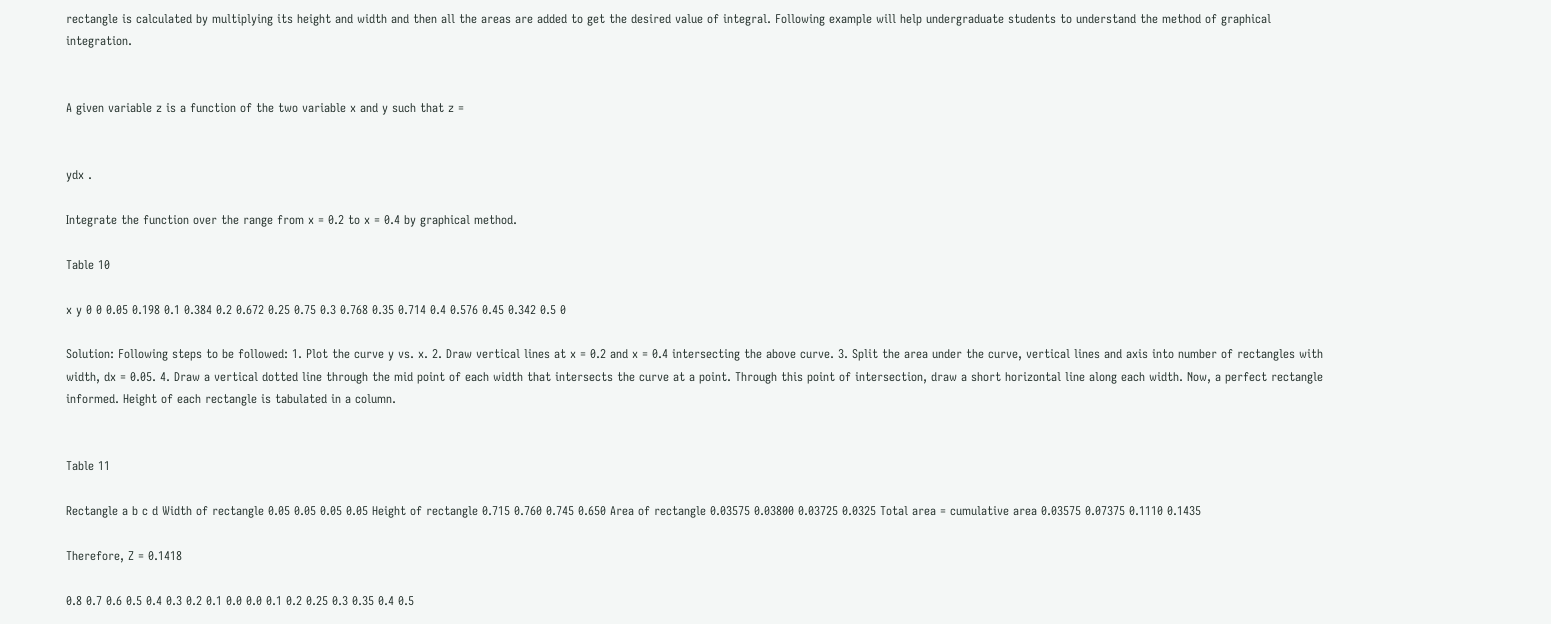rectangle is calculated by multiplying its height and width and then all the areas are added to get the desired value of integral. Following example will help undergraduate students to understand the method of graphical integration.


A given variable z is a function of the two variable x and y such that z =


ydx .

Integrate the function over the range from x = 0.2 to x = 0.4 by graphical method.

Table 10

x y 0 0 0.05 0.198 0.1 0.384 0.2 0.672 0.25 0.75 0.3 0.768 0.35 0.714 0.4 0.576 0.45 0.342 0.5 0

Solution: Following steps to be followed: 1. Plot the curve y vs. x. 2. Draw vertical lines at x = 0.2 and x = 0.4 intersecting the above curve. 3. Split the area under the curve, vertical lines and axis into number of rectangles with width, dx = 0.05. 4. Draw a vertical dotted line through the mid point of each width that intersects the curve at a point. Through this point of intersection, draw a short horizontal line along each width. Now, a perfect rectangle informed. Height of each rectangle is tabulated in a column.


Table 11

Rectangle a b c d Width of rectangle 0.05 0.05 0.05 0.05 Height of rectangle 0.715 0.760 0.745 0.650 Area of rectangle 0.03575 0.03800 0.03725 0.0325 Total area = cumulative area 0.03575 0.07375 0.1110 0.1435

Therefore, Z = 0.1418

0.8 0.7 0.6 0.5 0.4 0.3 0.2 0.1 0.0 0.0 0.1 0.2 0.25 0.3 0.35 0.4 0.5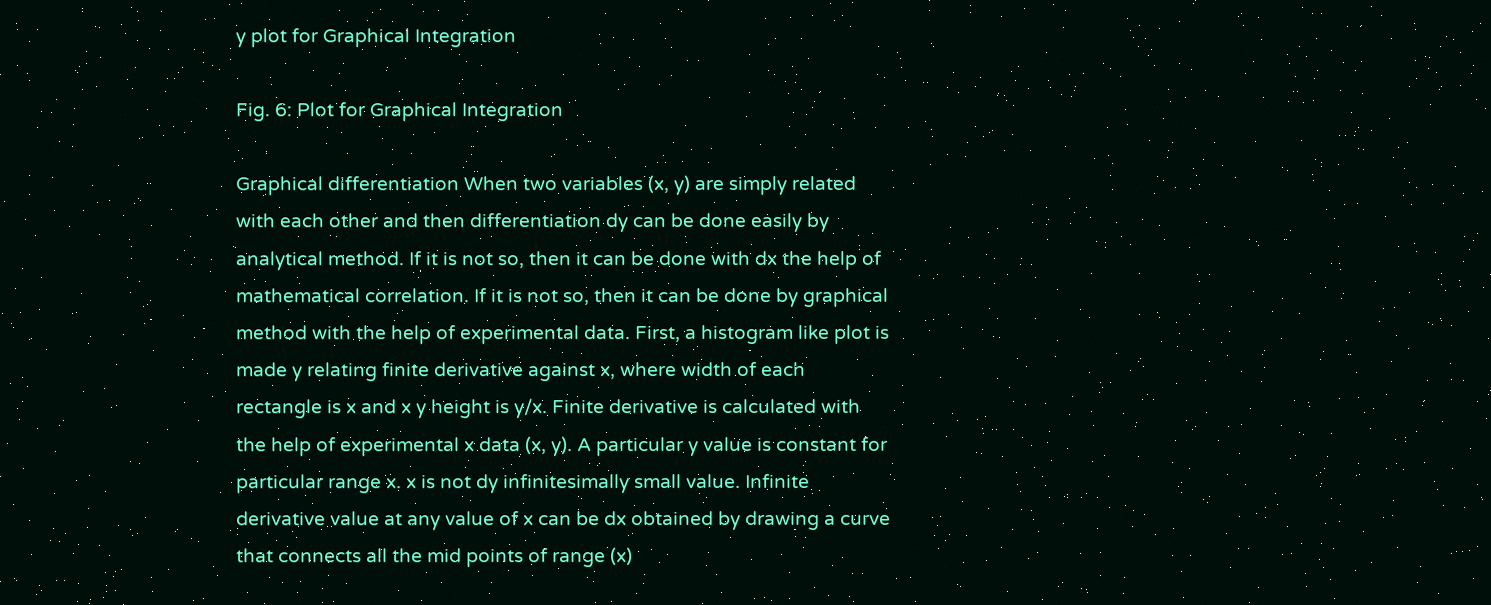y plot for Graphical Integration

Fig. 6: Plot for Graphical Integration

Graphical differentiation When two variables (x, y) are simply related with each other and then differentiation dy can be done easily by analytical method. If it is not so, then it can be done with dx the help of mathematical correlation. If it is not so, then it can be done by graphical method with the help of experimental data. First, a histogram like plot is made y relating finite derivative against x, where width of each rectangle is x and x y height is y/x. Finite derivative is calculated with the help of experimental x data (x, y). A particular y value is constant for particular range x. x is not dy infinitesimally small value. Infinite derivative value at any value of x can be dx obtained by drawing a curve that connects all the mid points of range (x)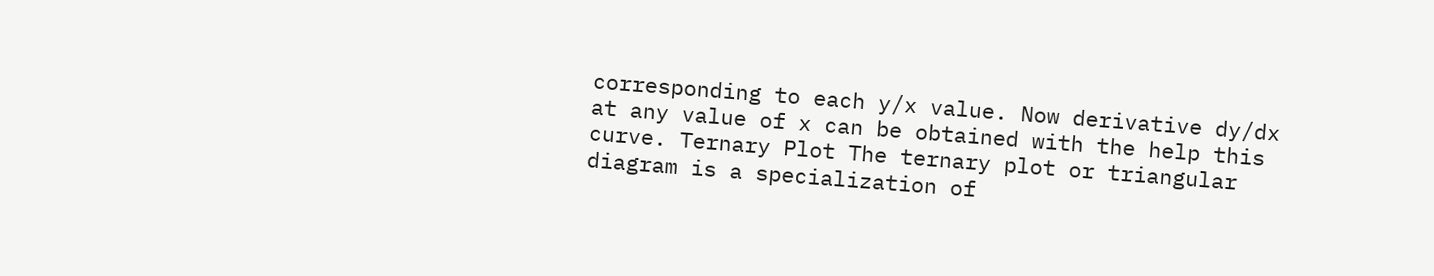corresponding to each y/x value. Now derivative dy/dx at any value of x can be obtained with the help this curve. Ternary Plot The ternary plot or triangular diagram is a specialization of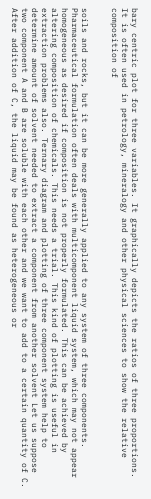bary centric plot for three variables. It graphically depicts the ratios of three proportions. It is often used in petrology, mineralogy and other physical sciences to show the relative composition of


soils and rocks, but it can be more generally applied to any system of three components. Pharmaceutical formulation often deals with multicomponent liquid system, which may not appear homogeneous as desired if composition is not properly formulated. This can be achieved by altering composition of chemicals. This needs a trial. This kind of plotting is useful in extraction problems also. Ternary diagram and plotting of three component system help to determine amount of solvent needed to extract a component from another solvent Let us suppose two component A and B are soluble with each other and we want to add to a certain quantity of C. After addition of C, the liquid may be found as heterogeneous or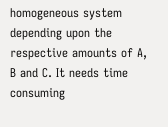homogeneous system depending upon the respective amounts of A, B and C. It needs time consuming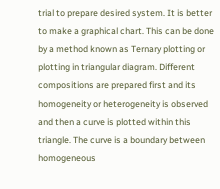trial to prepare desired system. It is better to make a graphical chart. This can be done by a method known as Ternary plotting or plotting in triangular diagram. Different compositions are prepared first and its homogeneity or heterogeneity is observed and then a curve is plotted within this triangle. The curve is a boundary between homogeneous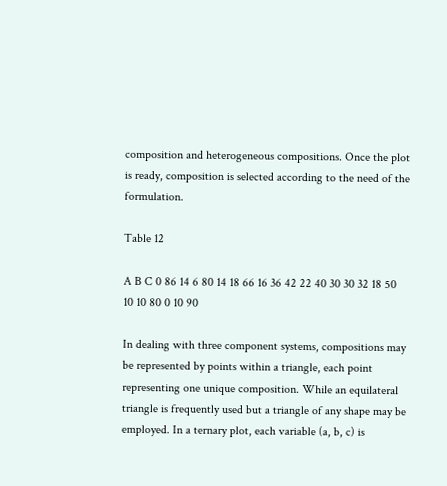composition and heterogeneous compositions. Once the plot is ready, composition is selected according to the need of the formulation.

Table 12

A B C 0 86 14 6 80 14 18 66 16 36 42 22 40 30 30 32 18 50 10 10 80 0 10 90

In dealing with three component systems, compositions may be represented by points within a triangle, each point representing one unique composition. While an equilateral triangle is frequently used but a triangle of any shape may be employed. In a ternary plot, each variable (a, b, c) is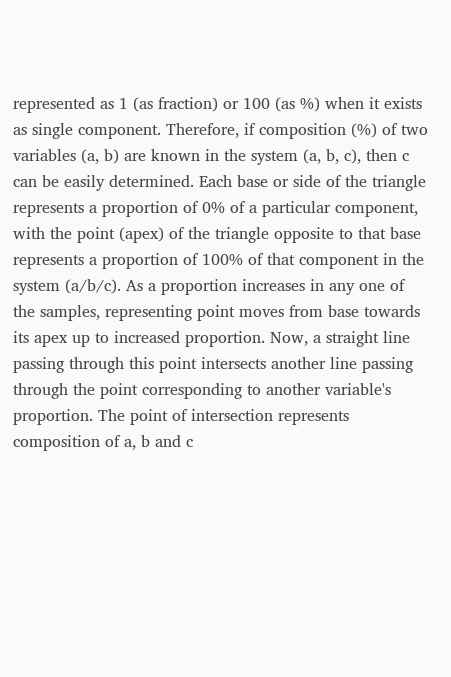represented as 1 (as fraction) or 100 (as %) when it exists as single component. Therefore, if composition (%) of two variables (a, b) are known in the system (a, b, c), then c can be easily determined. Each base or side of the triangle represents a proportion of 0% of a particular component, with the point (apex) of the triangle opposite to that base represents a proportion of 100% of that component in the system (a/b/c). As a proportion increases in any one of the samples, representing point moves from base towards its apex up to increased proportion. Now, a straight line passing through this point intersects another line passing through the point corresponding to another variable's proportion. The point of intersection represents composition of a, b and c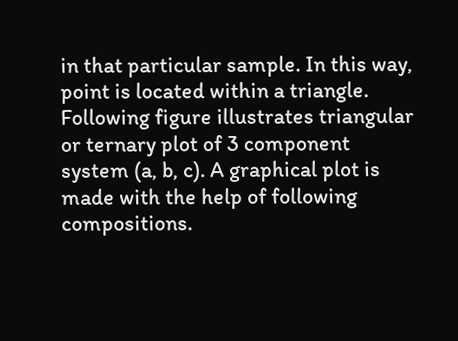in that particular sample. In this way, point is located within a triangle. Following figure illustrates triangular or ternary plot of 3 component system (a, b, c). A graphical plot is made with the help of following compositions.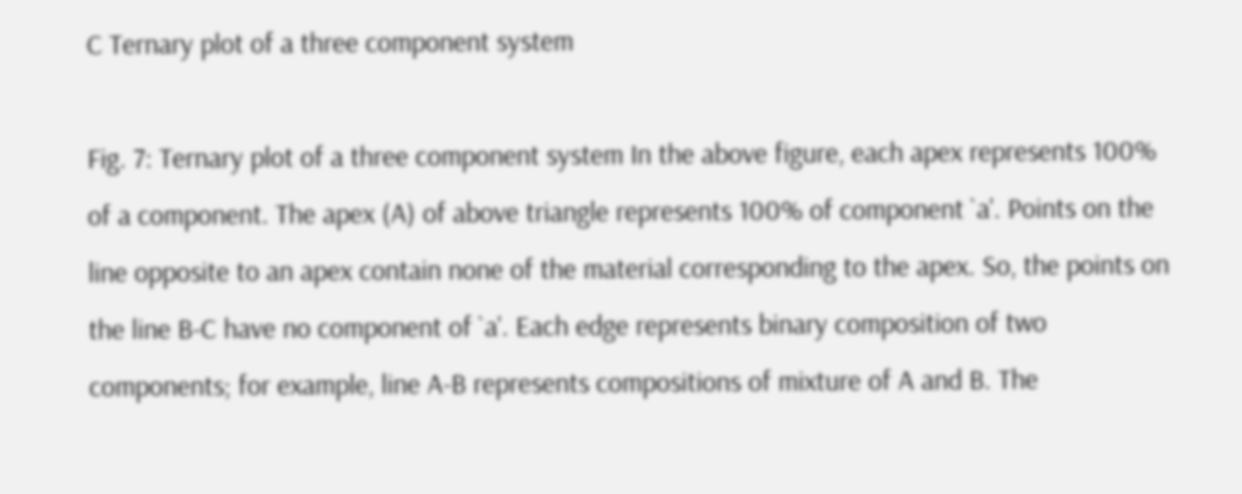C Ternary plot of a three component system

Fig. 7: Ternary plot of a three component system In the above figure, each apex represents 100% of a component. The apex (A) of above triangle represents 100% of component `a'. Points on the line opposite to an apex contain none of the material corresponding to the apex. So, the points on the line B-C have no component of `a'. Each edge represents binary composition of two components; for example, line A-B represents compositions of mixture of A and B. The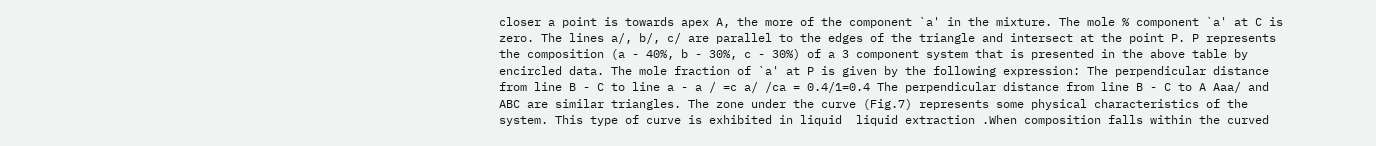closer a point is towards apex A, the more of the component `a' in the mixture. The mole % component `a' at C is zero. The lines a/, b/, c/ are parallel to the edges of the triangle and intersect at the point P. P represents the composition (a - 40%, b - 30%, c - 30%) of a 3 component system that is presented in the above table by encircled data. The mole fraction of `a' at P is given by the following expression: The perpendicular distance from line B - C to line a - a / =c a/ /ca = 0.4/1=0.4 The perpendicular distance from line B - C to A Aaa/ and ABC are similar triangles. The zone under the curve (Fig.7) represents some physical characteristics of the system. This type of curve is exhibited in liquid  liquid extraction .When composition falls within the curved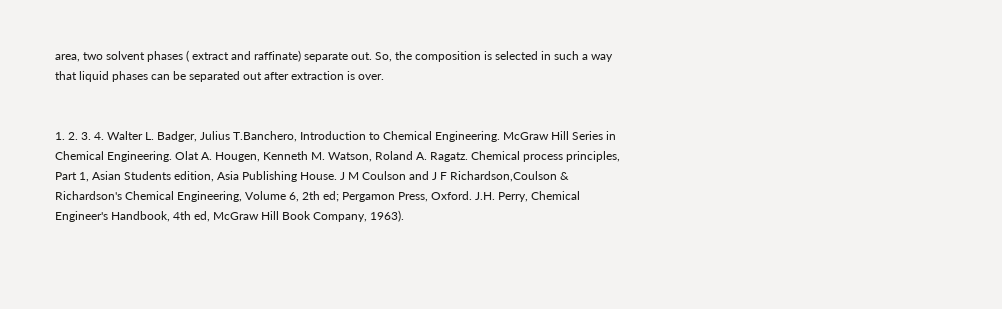area, two solvent phases ( extract and raffinate) separate out. So, the composition is selected in such a way that liquid phases can be separated out after extraction is over.


1. 2. 3. 4. Walter L. Badger, Julius T.Banchero, Introduction to Chemical Engineering. McGraw Hill Series in Chemical Engineering. Olat A. Hougen, Kenneth M. Watson, Roland A. Ragatz. Chemical process principles, Part 1, Asian Students edition, Asia Publishing House. J M Coulson and J F Richardson,Coulson & Richardson's Chemical Engineering, Volume 6, 2th ed; Pergamon Press, Oxford. J.H. Perry, Chemical Engineer's Handbook, 4th ed, McGraw Hill Book Company, 1963).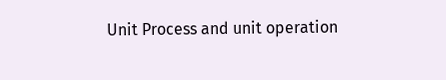Unit Process and unit operation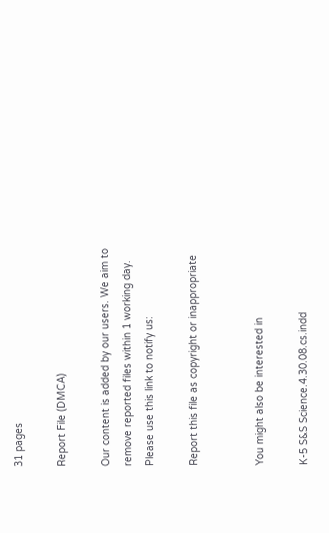31 pages

Report File (DMCA)

Our content is added by our users. We aim to remove reported files within 1 working day. Please use this link to notify us:

Report this file as copyright or inappropriate


You might also be interested in

K-5 S&S Science.4.30.08.cs.indd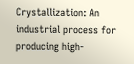Crystallization: An industrial process for producing high-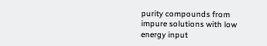purity compounds from impure solutions with low energy input